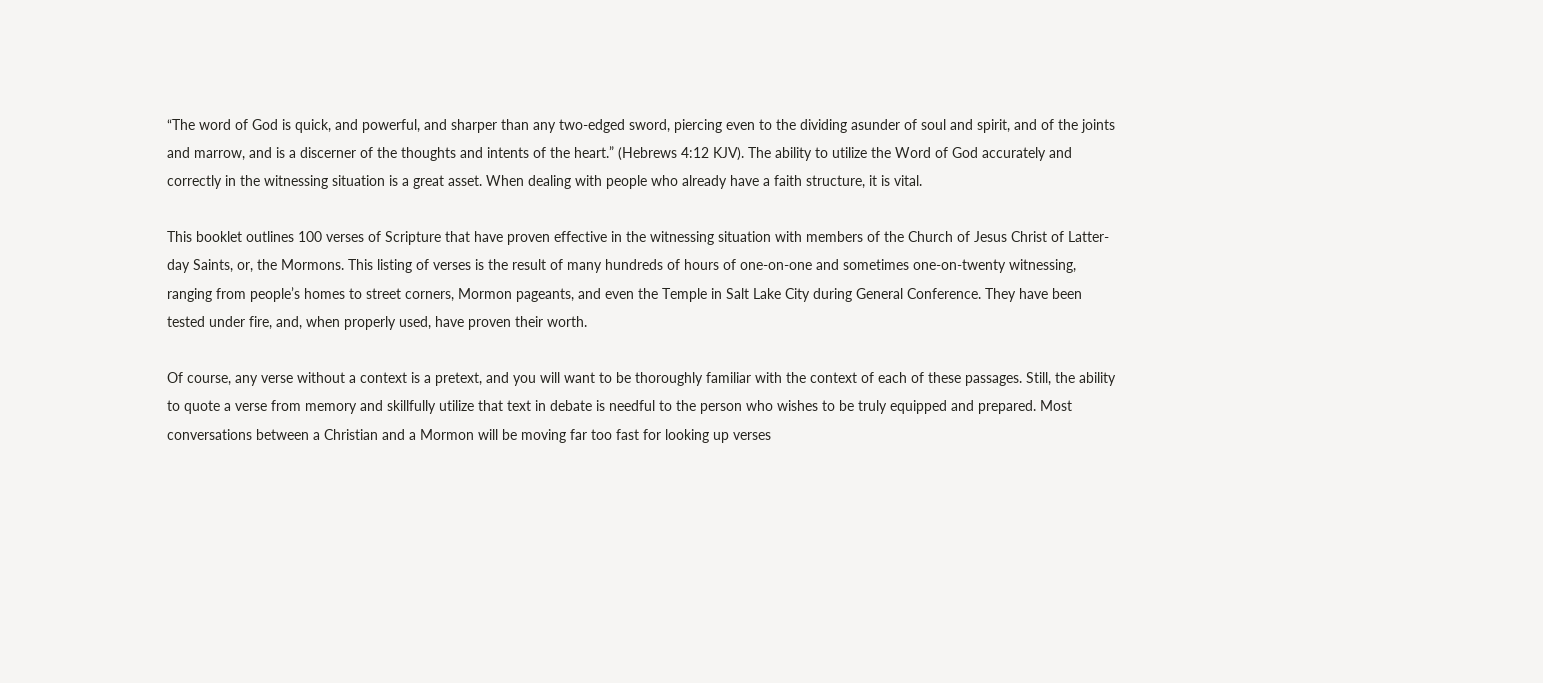“The word of God is quick, and powerful, and sharper than any two-edged sword, piercing even to the dividing asunder of soul and spirit, and of the joints and marrow, and is a discerner of the thoughts and intents of the heart.” (Hebrews 4:12 KJV). The ability to utilize the Word of God accurately and correctly in the witnessing situation is a great asset. When dealing with people who already have a faith structure, it is vital.

This booklet outlines 100 verses of Scripture that have proven effective in the witnessing situation with members of the Church of Jesus Christ of Latter-day Saints, or, the Mormons. This listing of verses is the result of many hundreds of hours of one-on-one and sometimes one-on-twenty witnessing, ranging from people’s homes to street corners, Mormon pageants, and even the Temple in Salt Lake City during General Conference. They have been tested under fire, and, when properly used, have proven their worth.

Of course, any verse without a context is a pretext, and you will want to be thoroughly familiar with the context of each of these passages. Still, the ability to quote a verse from memory and skillfully utilize that text in debate is needful to the person who wishes to be truly equipped and prepared. Most conversations between a Christian and a Mormon will be moving far too fast for looking up verses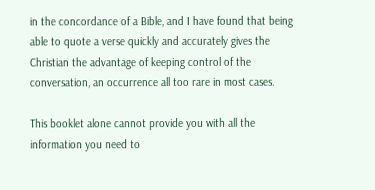in the concordance of a Bible, and I have found that being able to quote a verse quickly and accurately gives the Christian the advantage of keeping control of the conversation, an occurrence all too rare in most cases.

This booklet alone cannot provide you with all the information you need to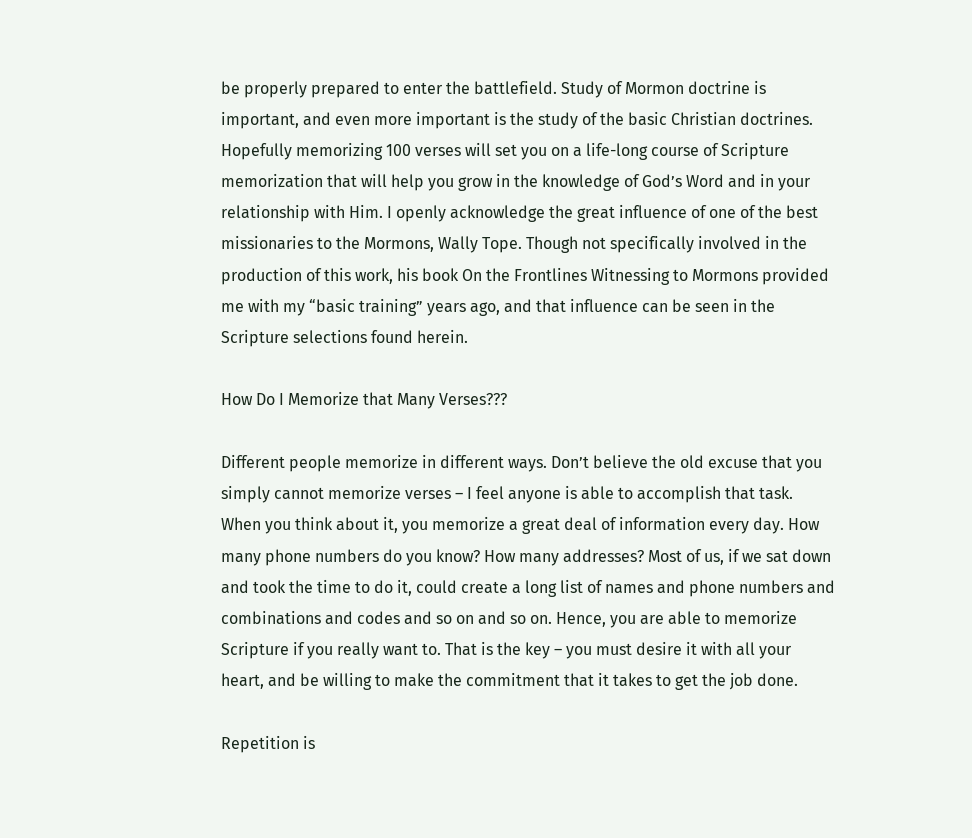be properly prepared to enter the battlefield. Study of Mormon doctrine is important, and even more important is the study of the basic Christian doctrines. Hopefully memorizing 100 verses will set you on a life-long course of Scripture memorization that will help you grow in the knowledge of God’s Word and in your relationship with Him. I openly acknowledge the great influence of one of the best missionaries to the Mormons, Wally Tope. Though not specifically involved in the production of this work, his book On the Frontlines Witnessing to Mormons provided me with my “basic training” years ago, and that influence can be seen in the Scripture selections found herein.

How Do I Memorize that Many Verses???

Different people memorize in different ways. Don’t believe the old excuse that you simply cannot memorize verses – I feel anyone is able to accomplish that task. When you think about it, you memorize a great deal of information every day. How many phone numbers do you know? How many addresses? Most of us, if we sat down and took the time to do it, could create a long list of names and phone numbers and combinations and codes and so on and so on. Hence, you are able to memorize Scripture if you really want to. That is the key – you must desire it with all your heart, and be willing to make the commitment that it takes to get the job done.

Repetition is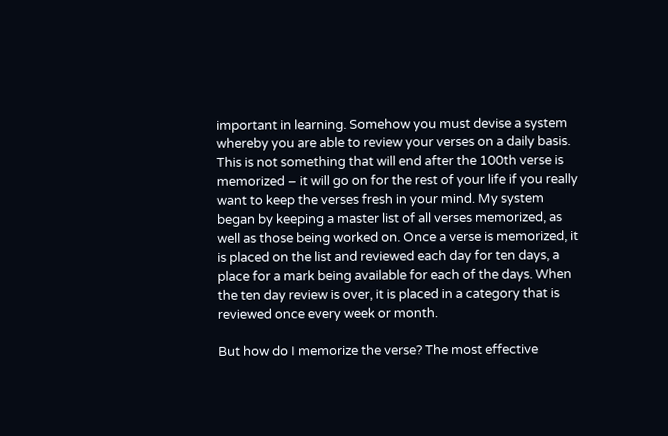important in learning. Somehow you must devise a system whereby you are able to review your verses on a daily basis. This is not something that will end after the 100th verse is memorized – it will go on for the rest of your life if you really want to keep the verses fresh in your mind. My system began by keeping a master list of all verses memorized, as well as those being worked on. Once a verse is memorized, it is placed on the list and reviewed each day for ten days, a place for a mark being available for each of the days. When the ten day review is over, it is placed in a category that is reviewed once every week or month.

But how do I memorize the verse? The most effective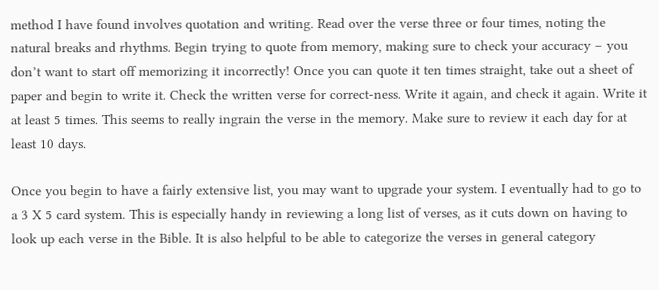method I have found involves quotation and writing. Read over the verse three or four times, noting the natural breaks and rhythms. Begin trying to quote from memory, making sure to check your accuracy – you don’t want to start off memorizing it incorrectly! Once you can quote it ten times straight, take out a sheet of paper and begin to write it. Check the written verse for correct-ness. Write it again, and check it again. Write it at least 5 times. This seems to really ingrain the verse in the memory. Make sure to review it each day for at least 10 days.

Once you begin to have a fairly extensive list, you may want to upgrade your system. I eventually had to go to a 3 X 5 card system. This is especially handy in reviewing a long list of verses, as it cuts down on having to look up each verse in the Bible. It is also helpful to be able to categorize the verses in general category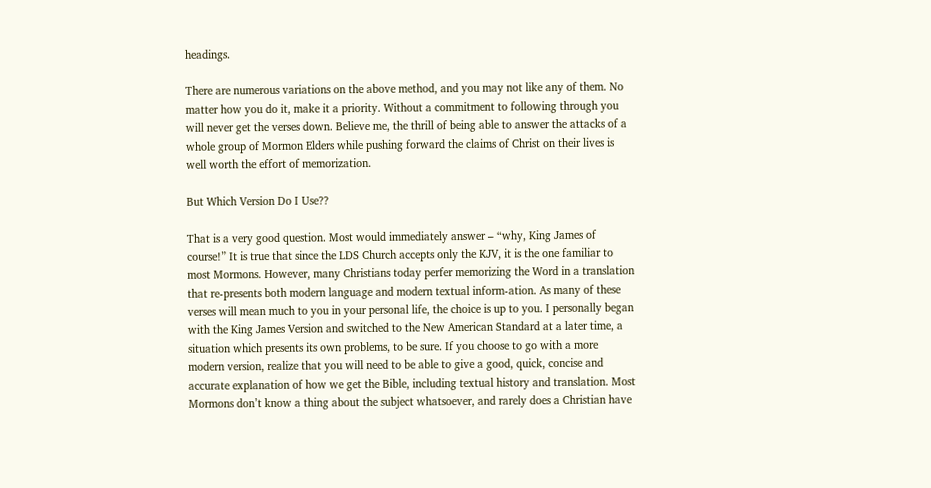headings.

There are numerous variations on the above method, and you may not like any of them. No matter how you do it, make it a priority. Without a commitment to following through you will never get the verses down. Believe me, the thrill of being able to answer the attacks of a whole group of Mormon Elders while pushing forward the claims of Christ on their lives is well worth the effort of memorization.

But Which Version Do I Use??

That is a very good question. Most would immediately answer – “why, King James of course!” It is true that since the LDS Church accepts only the KJV, it is the one familiar to most Mormons. However, many Christians today perfer memorizing the Word in a translation that re-presents both modern language and modern textual inform-ation. As many of these verses will mean much to you in your personal life, the choice is up to you. I personally began with the King James Version and switched to the New American Standard at a later time, a situation which presents its own problems, to be sure. If you choose to go with a more modern version, realize that you will need to be able to give a good, quick, concise and accurate explanation of how we get the Bible, including textual history and translation. Most Mormons don’t know a thing about the subject whatsoever, and rarely does a Christian have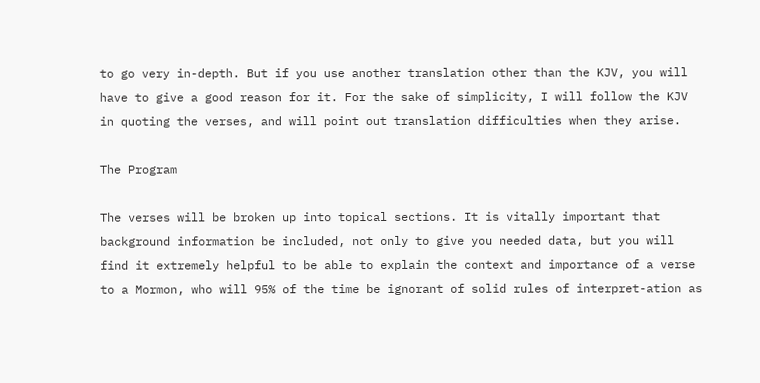to go very in-depth. But if you use another translation other than the KJV, you will have to give a good reason for it. For the sake of simplicity, I will follow the KJV in quoting the verses, and will point out translation difficulties when they arise.

The Program

The verses will be broken up into topical sections. It is vitally important that background information be included, not only to give you needed data, but you will find it extremely helpful to be able to explain the context and importance of a verse to a Mormon, who will 95% of the time be ignorant of solid rules of interpret-ation as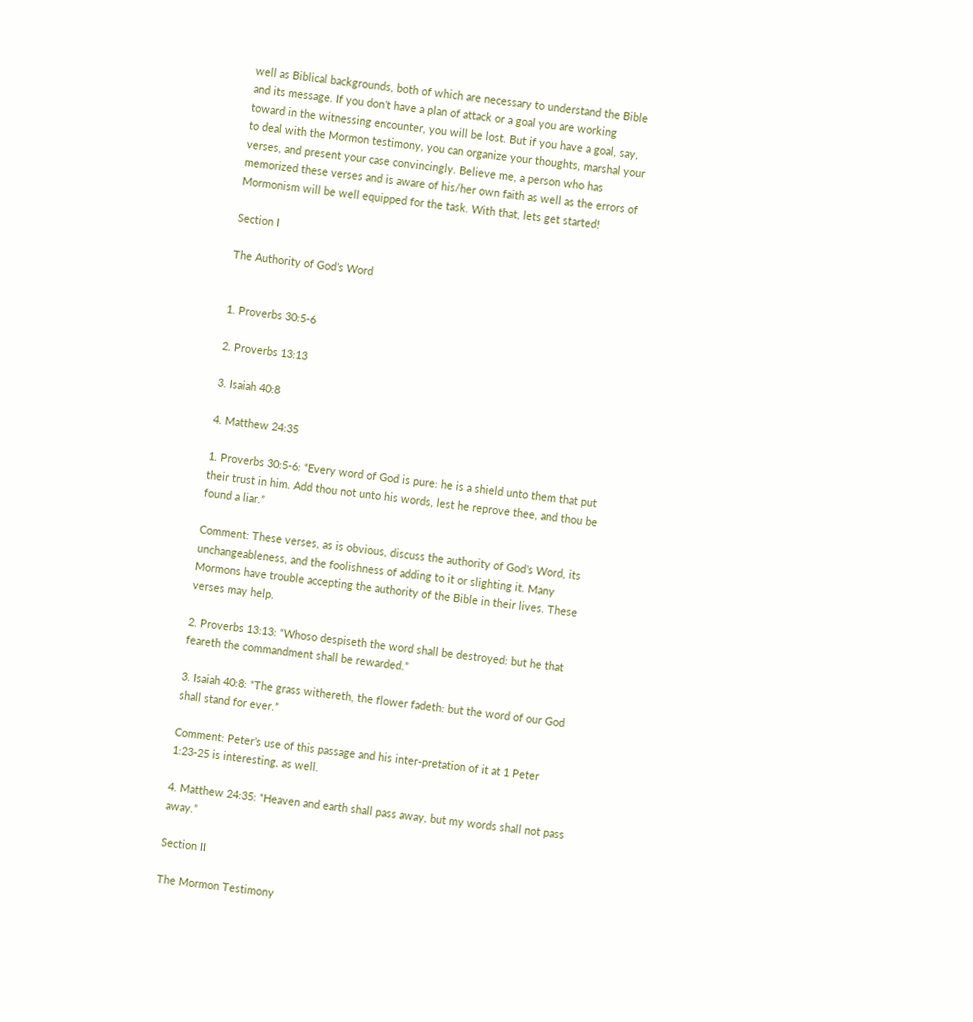well as Biblical backgrounds, both of which are necessary to understand the Bible and its message. If you don’t have a plan of attack or a goal you are working toward in the witnessing encounter, you will be lost. But if you have a goal, say, to deal with the Mormon testimony, you can organize your thoughts, marshal your verses, and present your case convincingly. Believe me, a person who has memorized these verses and is aware of his/her own faith as well as the errors of Mormonism will be well equipped for the task. With that, lets get started!

Section I

The Authority of God’s Word


1. Proverbs 30:5-6

2. Proverbs 13:13

3. Isaiah 40:8

4. Matthew 24:35

1. Proverbs 30:5-6: “Every word of God is pure: he is a shield unto them that put their trust in him. Add thou not unto his words, lest he reprove thee, and thou be found a liar.”

Comment: These verses, as is obvious, discuss the authority of God’s Word, its unchangeableness, and the foolishness of adding to it or slighting it. Many Mormons have trouble accepting the authority of the Bible in their lives. These verses may help.

2. Proverbs 13:13: “Whoso despiseth the word shall be destroyed: but he that feareth the commandment shall be rewarded.”

3. Isaiah 40:8: “The grass withereth, the flower fadeth: but the word of our God shall stand for ever.”

Comment: Peter’s use of this passage and his inter-pretation of it at 1 Peter 1:23-25 is interesting, as well.

4. Matthew 24:35: “Heaven and earth shall pass away, but my words shall not pass away.”

Section II

The Mormon Testimony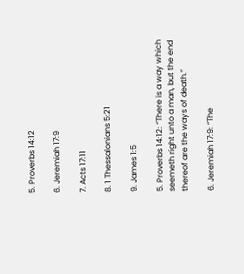5. Proverbs 14:12

6. Jeremiah 17:9

7. Acts 17:11

8. 1 Thessalonians 5:21

9. James 1:5

5. Proverbs 14:12: “There is a way which seemeth right unto a man, but the end thereof are the ways of death.”

6. Jeremiah 17:9: “The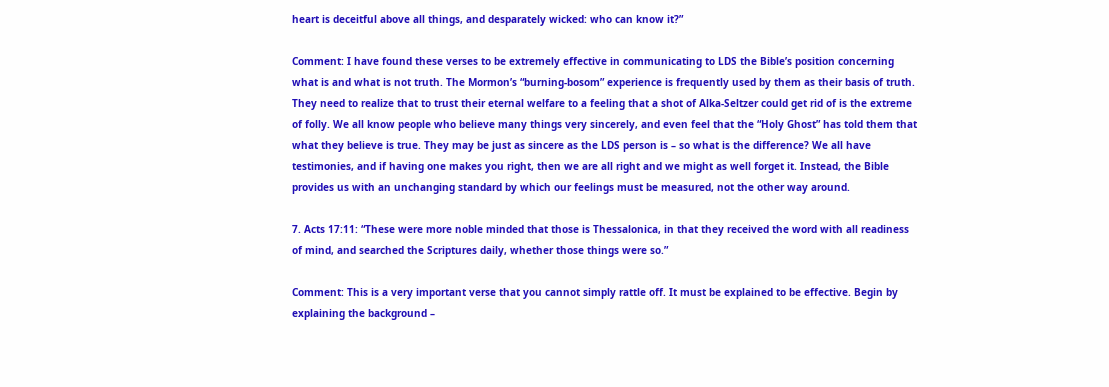heart is deceitful above all things, and desparately wicked: who can know it?”

Comment: I have found these verses to be extremely effective in communicating to LDS the Bible’s position concerning what is and what is not truth. The Mormon’s “burning-bosom” experience is frequently used by them as their basis of truth. They need to realize that to trust their eternal welfare to a feeling that a shot of Alka-Seltzer could get rid of is the extreme of folly. We all know people who believe many things very sincerely, and even feel that the “Holy Ghost” has told them that what they believe is true. They may be just as sincere as the LDS person is – so what is the difference? We all have testimonies, and if having one makes you right, then we are all right and we might as well forget it. Instead, the Bible provides us with an unchanging standard by which our feelings must be measured, not the other way around.

7. Acts 17:11: “These were more noble minded that those is Thessalonica, in that they received the word with all readiness of mind, and searched the Scriptures daily, whether those things were so.”

Comment: This is a very important verse that you cannot simply rattle off. It must be explained to be effective. Begin by explaining the background –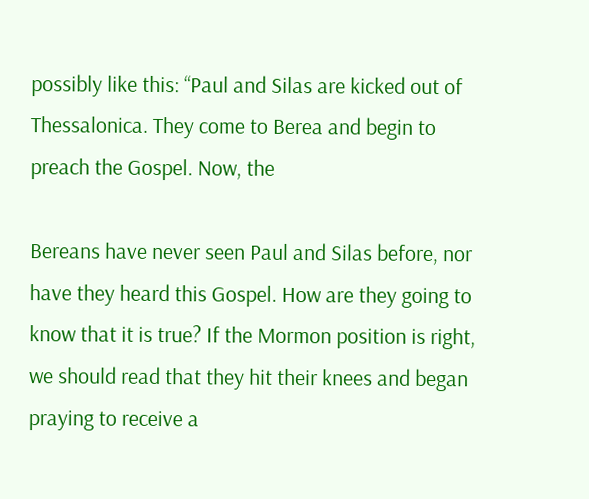possibly like this: “Paul and Silas are kicked out of Thessalonica. They come to Berea and begin to preach the Gospel. Now, the

Bereans have never seen Paul and Silas before, nor have they heard this Gospel. How are they going to know that it is true? If the Mormon position is right, we should read that they hit their knees and began praying to receive a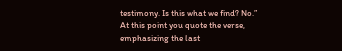testimony. Is this what we find? No.” At this point you quote the verse, emphasizing the last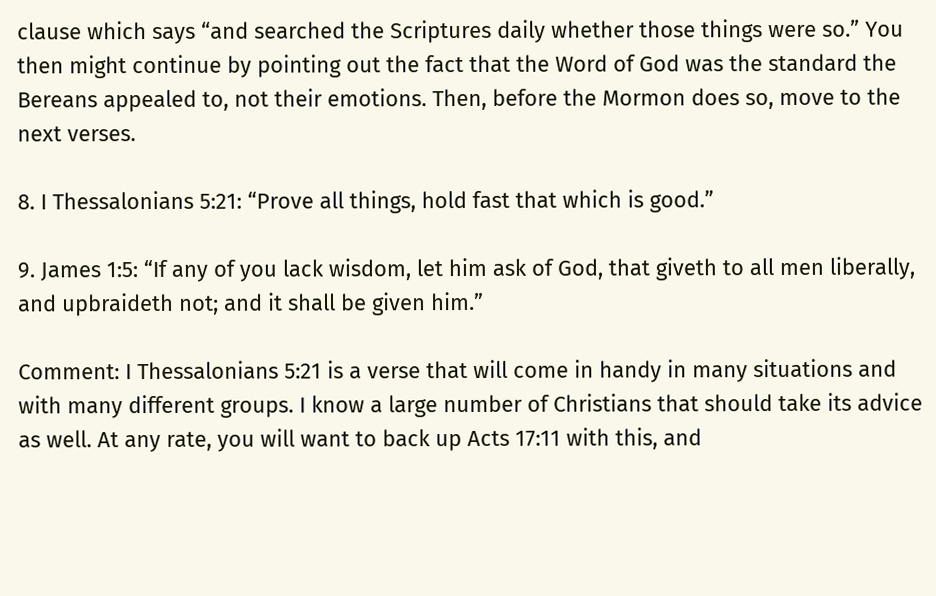clause which says “and searched the Scriptures daily whether those things were so.” You then might continue by pointing out the fact that the Word of God was the standard the Bereans appealed to, not their emotions. Then, before the Mormon does so, move to the next verses.

8. I Thessalonians 5:21: “Prove all things, hold fast that which is good.”

9. James 1:5: “If any of you lack wisdom, let him ask of God, that giveth to all men liberally, and upbraideth not; and it shall be given him.”

Comment: I Thessalonians 5:21 is a verse that will come in handy in many situations and with many different groups. I know a large number of Christians that should take its advice as well. At any rate, you will want to back up Acts 17:11 with this, and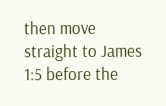then move straight to James 1:5 before the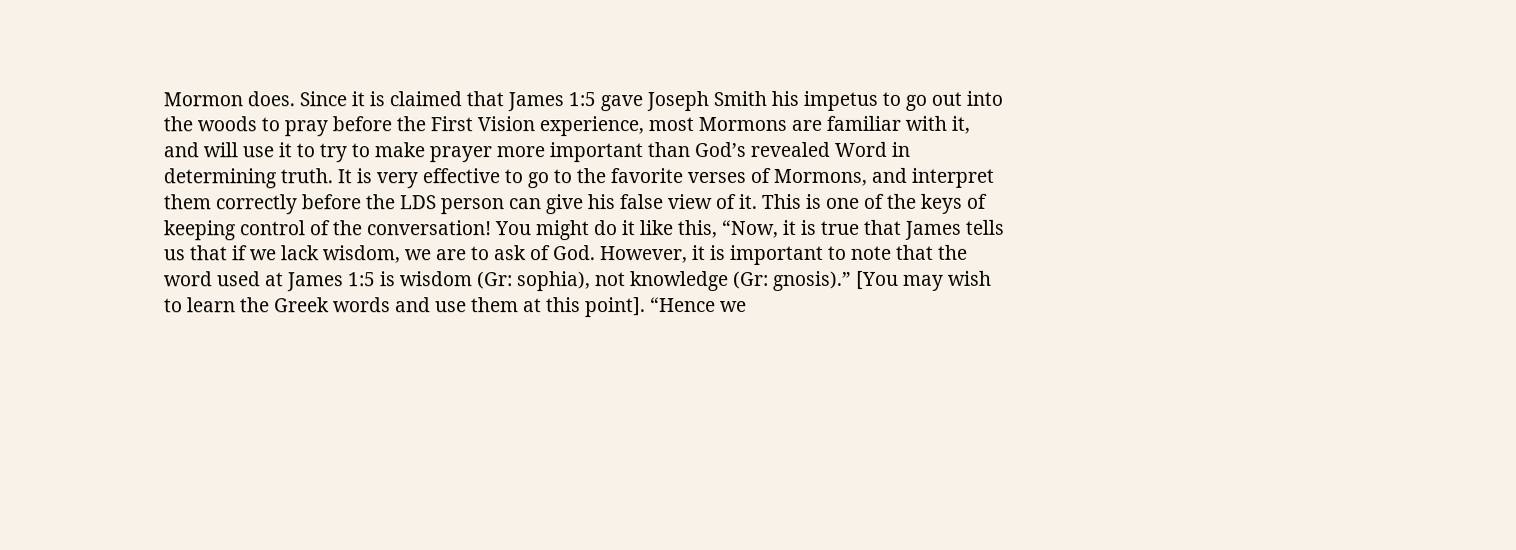Mormon does. Since it is claimed that James 1:5 gave Joseph Smith his impetus to go out into the woods to pray before the First Vision experience, most Mormons are familiar with it, and will use it to try to make prayer more important than God’s revealed Word in determining truth. It is very effective to go to the favorite verses of Mormons, and interpret them correctly before the LDS person can give his false view of it. This is one of the keys of keeping control of the conversation! You might do it like this, “Now, it is true that James tells us that if we lack wisdom, we are to ask of God. However, it is important to note that the word used at James 1:5 is wisdom (Gr: sophia), not knowledge (Gr: gnosis).” [You may wish to learn the Greek words and use them at this point]. “Hence we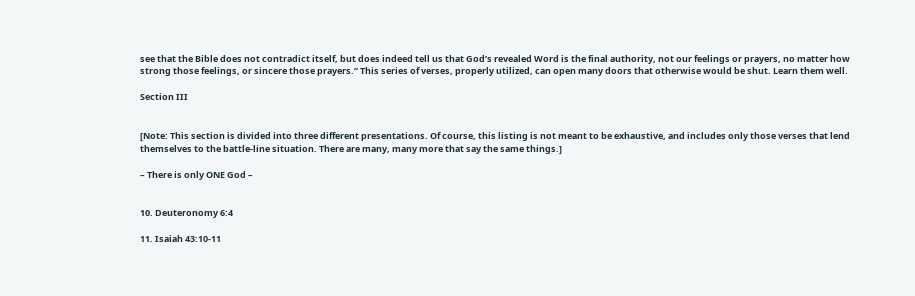see that the Bible does not contradict itself, but does indeed tell us that God’s revealed Word is the final authority, not our feelings or prayers, no matter how strong those feelings, or sincere those prayers.” This series of verses, properly utilized, can open many doors that otherwise would be shut. Learn them well.

Section III


[Note: This section is divided into three different presentations. Of course, this listing is not meant to be exhaustive, and includes only those verses that lend themselves to the battle-line situation. There are many, many more that say the same things.]

– There is only ONE God –


10. Deuteronomy 6:4

11. Isaiah 43:10-11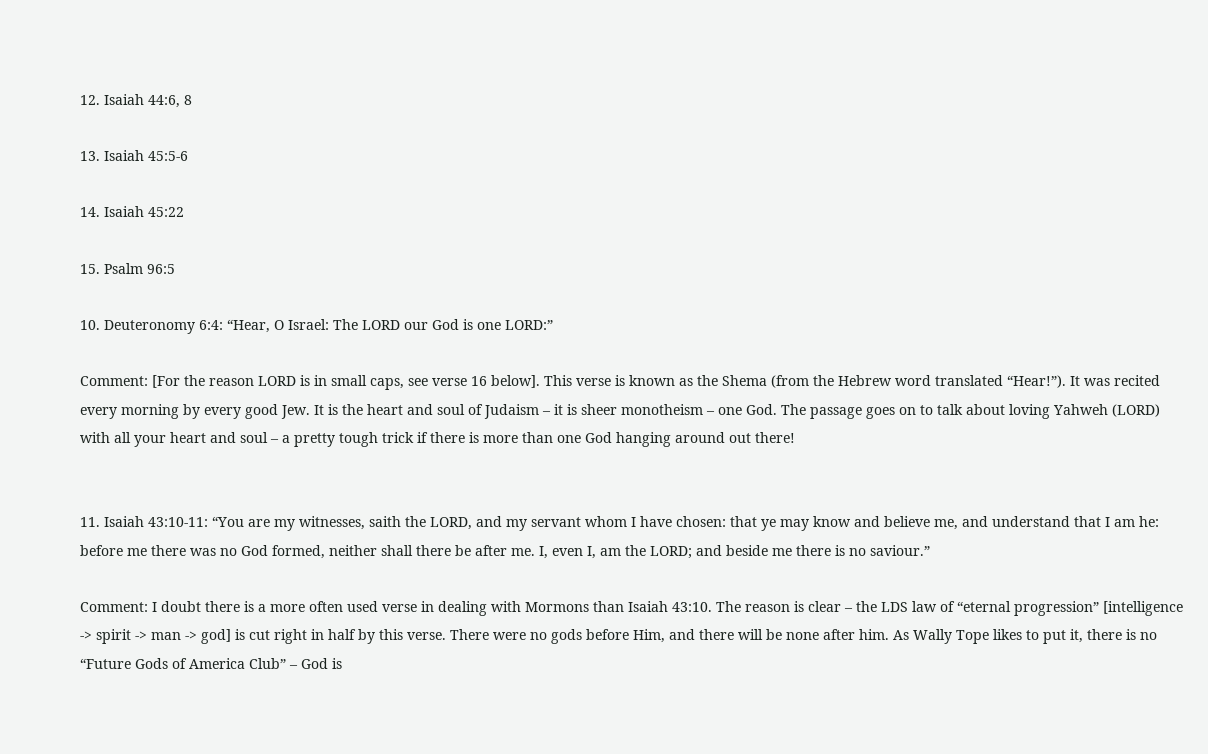12. Isaiah 44:6, 8

13. Isaiah 45:5-6

14. Isaiah 45:22

15. Psalm 96:5

10. Deuteronomy 6:4: “Hear, O Israel: The LORD our God is one LORD:”

Comment: [For the reason LORD is in small caps, see verse 16 below]. This verse is known as the Shema (from the Hebrew word translated “Hear!”). It was recited every morning by every good Jew. It is the heart and soul of Judaism – it is sheer monotheism – one God. The passage goes on to talk about loving Yahweh (LORD) with all your heart and soul – a pretty tough trick if there is more than one God hanging around out there!


11. Isaiah 43:10-11: “You are my witnesses, saith the LORD, and my servant whom I have chosen: that ye may know and believe me, and understand that I am he: before me there was no God formed, neither shall there be after me. I, even I, am the LORD; and beside me there is no saviour.”

Comment: I doubt there is a more often used verse in dealing with Mormons than Isaiah 43:10. The reason is clear – the LDS law of “eternal progression” [intelligence -> spirit -> man -> god] is cut right in half by this verse. There were no gods before Him, and there will be none after him. As Wally Tope likes to put it, there is no “Future Gods of America Club” – God is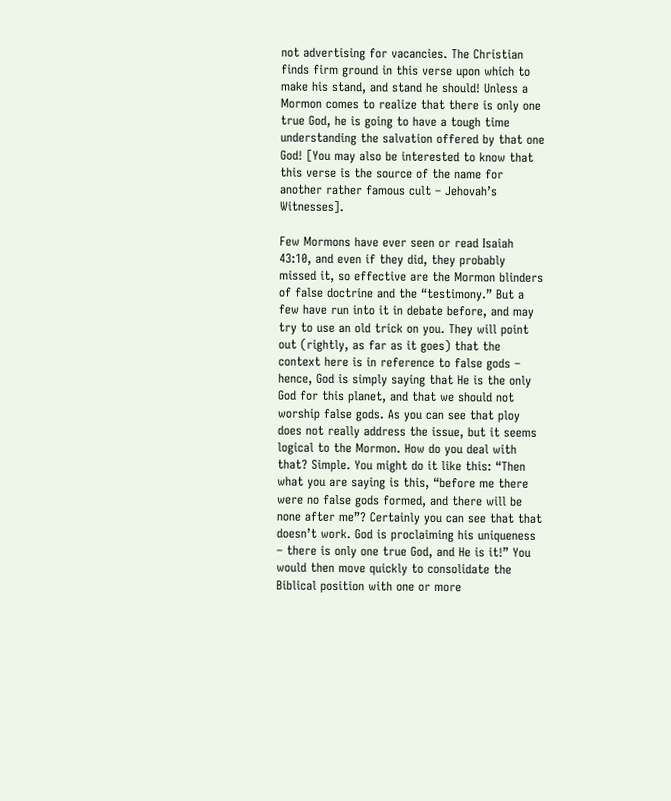not advertising for vacancies. The Christian finds firm ground in this verse upon which to make his stand, and stand he should! Unless a Mormon comes to realize that there is only one true God, he is going to have a tough time understanding the salvation offered by that one God! [You may also be interested to know that this verse is the source of the name for another rather famous cult – Jehovah’s Witnesses].

Few Mormons have ever seen or read Isaiah 43:10, and even if they did, they probably missed it, so effective are the Mormon blinders of false doctrine and the “testimony.” But a few have run into it in debate before, and may try to use an old trick on you. They will point out (rightly, as far as it goes) that the context here is in reference to false gods – hence, God is simply saying that He is the only God for this planet, and that we should not worship false gods. As you can see that ploy does not really address the issue, but it seems logical to the Mormon. How do you deal with that? Simple. You might do it like this: “Then what you are saying is this, “before me there were no false gods formed, and there will be none after me”? Certainly you can see that that doesn’t work. God is proclaiming his uniqueness – there is only one true God, and He is it!” You would then move quickly to consolidate the Biblical position with one or more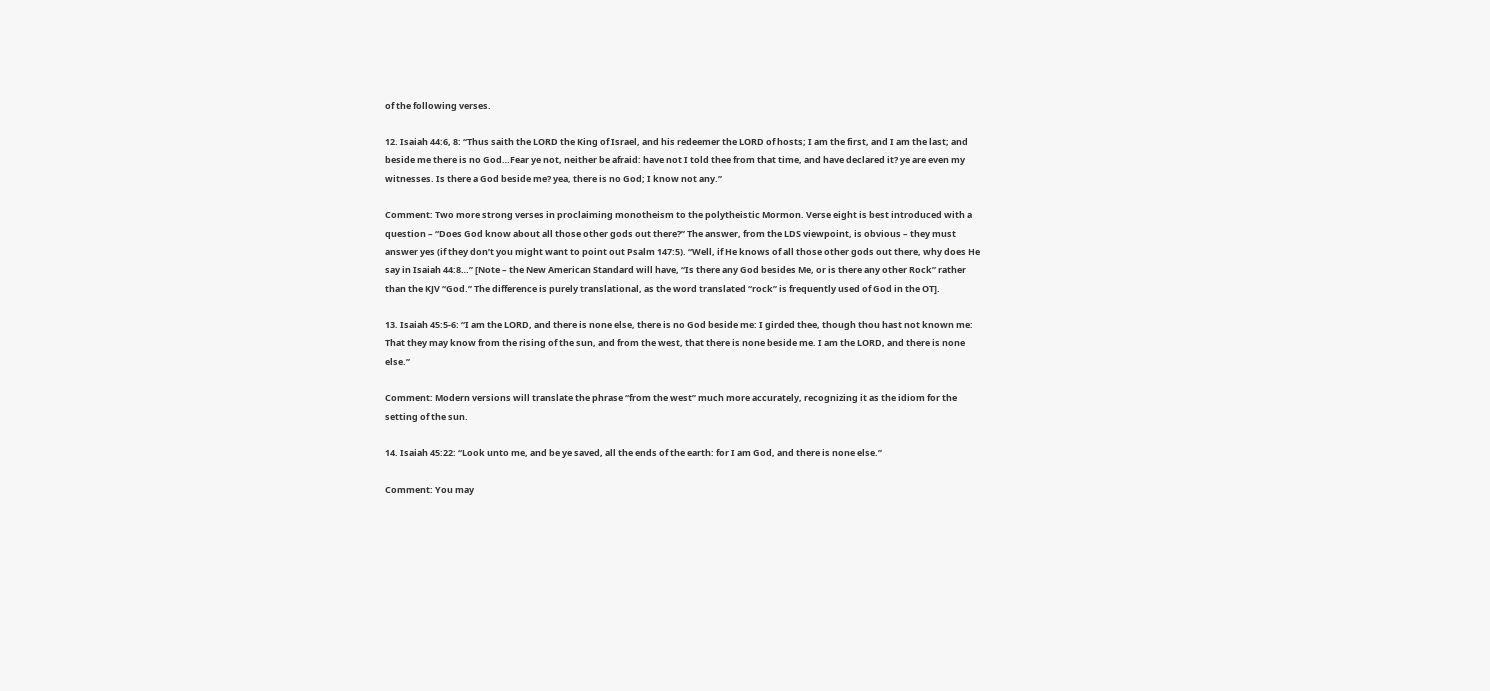of the following verses.

12. Isaiah 44:6, 8: “Thus saith the LORD the King of Israel, and his redeemer the LORD of hosts; I am the first, and I am the last; and beside me there is no God…Fear ye not, neither be afraid: have not I told thee from that time, and have declared it? ye are even my witnesses. Is there a God beside me? yea, there is no God; I know not any.”

Comment: Two more strong verses in proclaiming monotheism to the polytheistic Mormon. Verse eight is best introduced with a question – “Does God know about all those other gods out there?” The answer, from the LDS viewpoint, is obvious – they must answer yes (if they don’t you might want to point out Psalm 147:5). “Well, if He knows of all those other gods out there, why does He say in Isaiah 44:8…” [Note – the New American Standard will have, “Is there any God besides Me, or is there any other Rock” rather than the KJV “God.” The difference is purely translational, as the word translated “rock” is frequently used of God in the OT].

13. Isaiah 45:5-6: “I am the LORD, and there is none else, there is no God beside me: I girded thee, though thou hast not known me: That they may know from the rising of the sun, and from the west, that there is none beside me. I am the LORD, and there is none else.”

Comment: Modern versions will translate the phrase “from the west” much more accurately, recognizing it as the idiom for the setting of the sun.

14. Isaiah 45:22: “Look unto me, and be ye saved, all the ends of the earth: for I am God, and there is none else.”

Comment: You may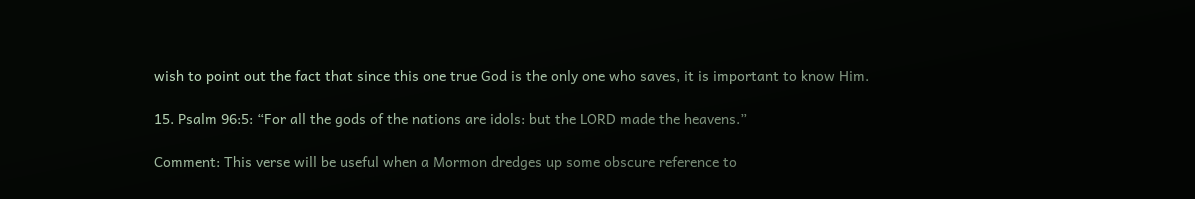wish to point out the fact that since this one true God is the only one who saves, it is important to know Him.

15. Psalm 96:5: “For all the gods of the nations are idols: but the LORD made the heavens.”

Comment: This verse will be useful when a Mormon dredges up some obscure reference to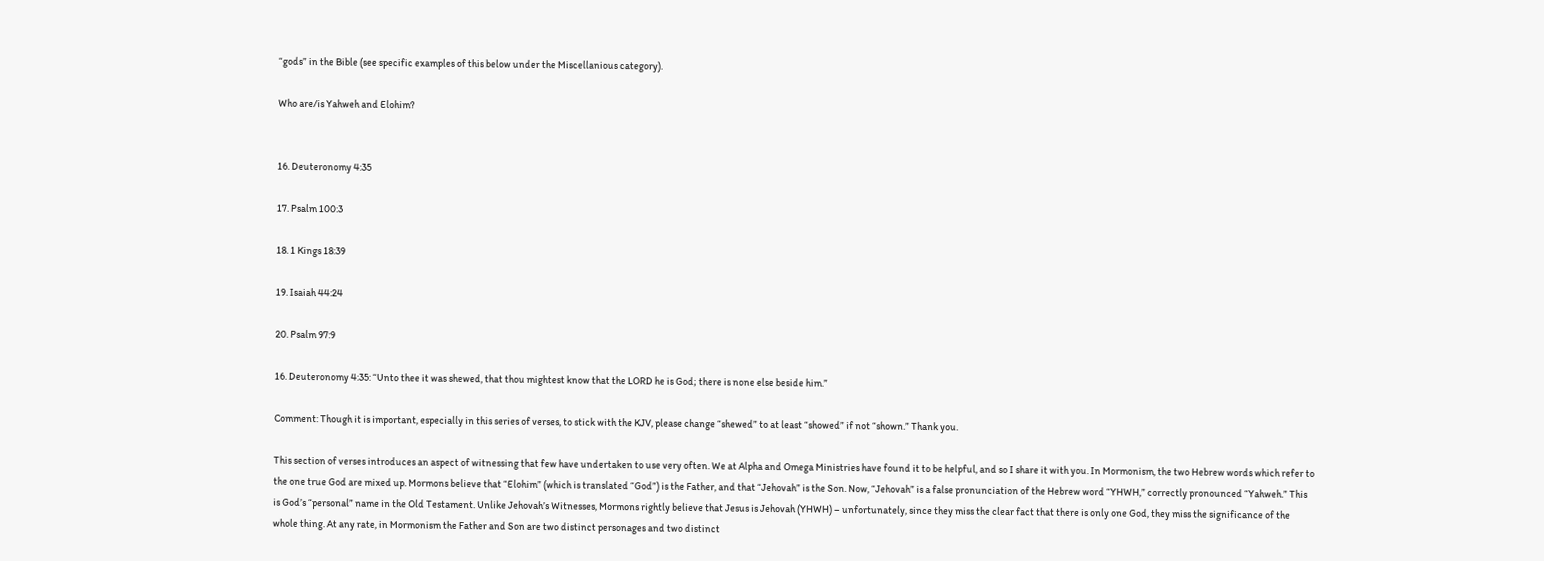“gods” in the Bible (see specific examples of this below under the Miscellanious category).

Who are/is Yahweh and Elohim?


16. Deuteronomy 4:35

17. Psalm 100:3

18. 1 Kings 18:39

19. Isaiah 44:24

20. Psalm 97:9

16. Deuteronomy 4:35: “Unto thee it was shewed, that thou mightest know that the LORD he is God; there is none else beside him.”

Comment: Though it is important, especially in this series of verses, to stick with the KJV, please change “shewed” to at least “showed” if not “shown.” Thank you.

This section of verses introduces an aspect of witnessing that few have undertaken to use very often. We at Alpha and Omega Ministries have found it to be helpful, and so I share it with you. In Mormonism, the two Hebrew words which refer to the one true God are mixed up. Mormons believe that “Elohim” (which is translated “God”) is the Father, and that “Jehovah” is the Son. Now, “Jehovah” is a false pronunciation of the Hebrew word “YHWH,” correctly pronounced “Yahweh.” This is God’s “personal” name in the Old Testament. Unlike Jehovah’s Witnesses, Mormons rightly believe that Jesus is Jehovah (YHWH) – unfortunately, since they miss the clear fact that there is only one God, they miss the significance of the whole thing. At any rate, in Mormonism the Father and Son are two distinct personages and two distinct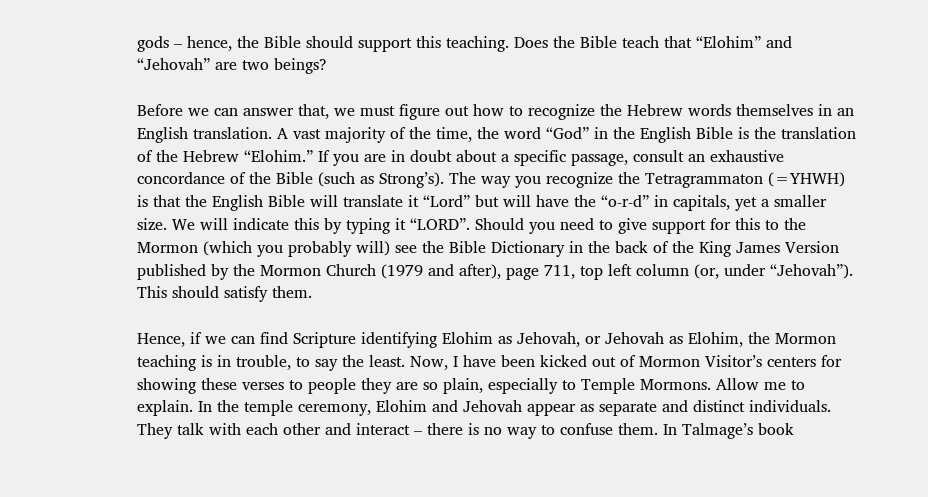gods – hence, the Bible should support this teaching. Does the Bible teach that “Elohim” and “Jehovah” are two beings?

Before we can answer that, we must figure out how to recognize the Hebrew words themselves in an English translation. A vast majority of the time, the word “God” in the English Bible is the translation of the Hebrew “Elohim.” If you are in doubt about a specific passage, consult an exhaustive concordance of the Bible (such as Strong’s). The way you recognize the Tetragrammaton (=YHWH) is that the English Bible will translate it “Lord” but will have the “o-r-d” in capitals, yet a smaller size. We will indicate this by typing it “LORD”. Should you need to give support for this to the Mormon (which you probably will) see the Bible Dictionary in the back of the King James Version published by the Mormon Church (1979 and after), page 711, top left column (or, under “Jehovah”). This should satisfy them.

Hence, if we can find Scripture identifying Elohim as Jehovah, or Jehovah as Elohim, the Mormon teaching is in trouble, to say the least. Now, I have been kicked out of Mormon Visitor’s centers for showing these verses to people they are so plain, especially to Temple Mormons. Allow me to explain. In the temple ceremony, Elohim and Jehovah appear as separate and distinct individuals. They talk with each other and interact – there is no way to confuse them. In Talmage’s book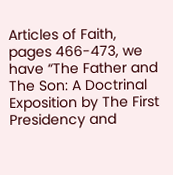Articles of Faith, pages 466-473, we have “The Father and The Son: A Doctrinal Exposition by The First Presidency and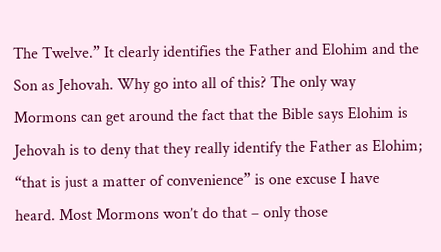The Twelve.” It clearly identifies the Father and Elohim and the Son as Jehovah. Why go into all of this? The only way Mormons can get around the fact that the Bible says Elohim is Jehovah is to deny that they really identify the Father as Elohim; “that is just a matter of convenience” is one excuse I have heard. Most Mormons won’t do that – only those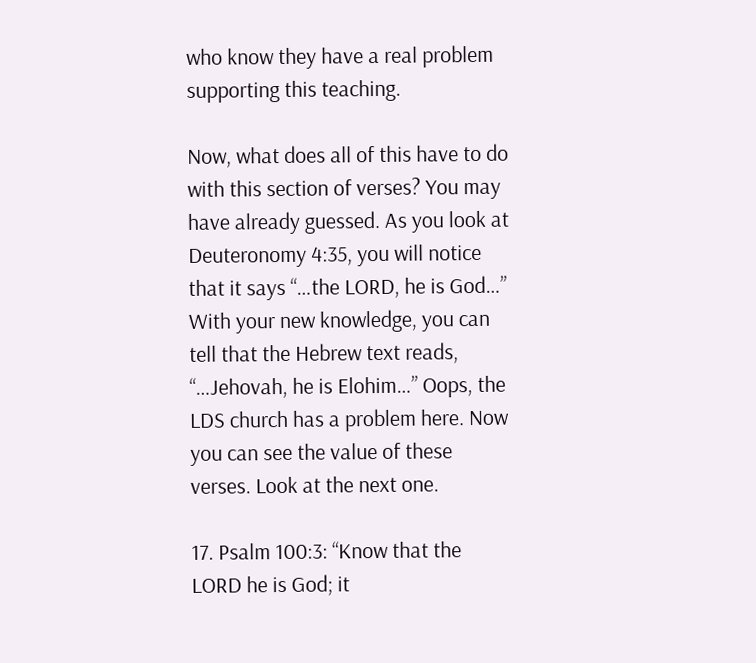who know they have a real problem supporting this teaching.

Now, what does all of this have to do with this section of verses? You may have already guessed. As you look at Deuteronomy 4:35, you will notice that it says “…the LORD, he is God…” With your new knowledge, you can tell that the Hebrew text reads, “…Jehovah, he is Elohim…” Oops, the LDS church has a problem here. Now you can see the value of these verses. Look at the next one.

17. Psalm 100:3: “Know that the LORD he is God; it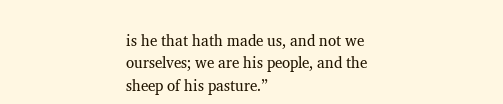is he that hath made us, and not we ourselves; we are his people, and the sheep of his pasture.”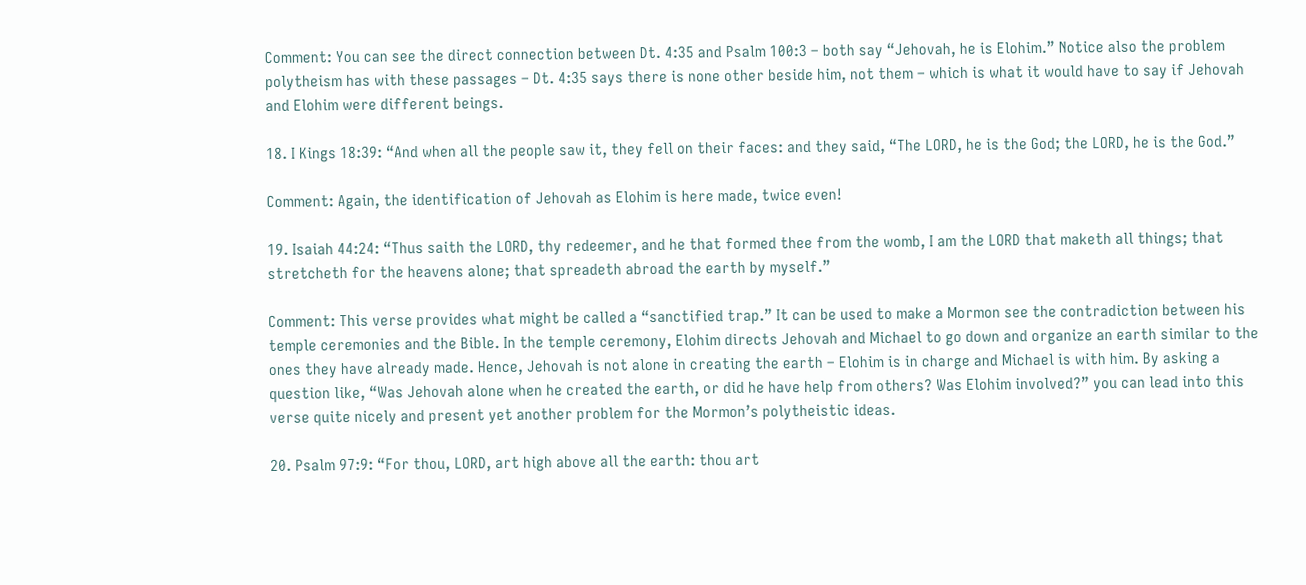Comment: You can see the direct connection between Dt. 4:35 and Psalm 100:3 – both say “Jehovah, he is Elohim.” Notice also the problem polytheism has with these passages – Dt. 4:35 says there is none other beside him, not them – which is what it would have to say if Jehovah and Elohim were different beings.

18. I Kings 18:39: “And when all the people saw it, they fell on their faces: and they said, “The LORD, he is the God; the LORD, he is the God.”

Comment: Again, the identification of Jehovah as Elohim is here made, twice even!

19. Isaiah 44:24: “Thus saith the LORD, thy redeemer, and he that formed thee from the womb, I am the LORD that maketh all things; that stretcheth for the heavens alone; that spreadeth abroad the earth by myself.”

Comment: This verse provides what might be called a “sanctified trap.” It can be used to make a Mormon see the contradiction between his temple ceremonies and the Bible. In the temple ceremony, Elohim directs Jehovah and Michael to go down and organize an earth similar to the ones they have already made. Hence, Jehovah is not alone in creating the earth – Elohim is in charge and Michael is with him. By asking a question like, “Was Jehovah alone when he created the earth, or did he have help from others? Was Elohim involved?” you can lead into this verse quite nicely and present yet another problem for the Mormon’s polytheistic ideas.

20. Psalm 97:9: “For thou, LORD, art high above all the earth: thou art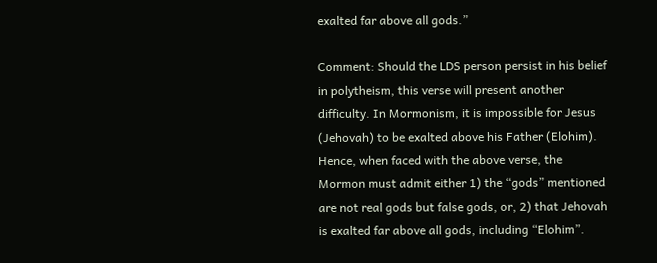exalted far above all gods.”

Comment: Should the LDS person persist in his belief in polytheism, this verse will present another difficulty. In Mormonism, it is impossible for Jesus (Jehovah) to be exalted above his Father (Elohim). Hence, when faced with the above verse, the Mormon must admit either 1) the “gods” mentioned are not real gods but false gods, or, 2) that Jehovah is exalted far above all gods, including “Elohim”.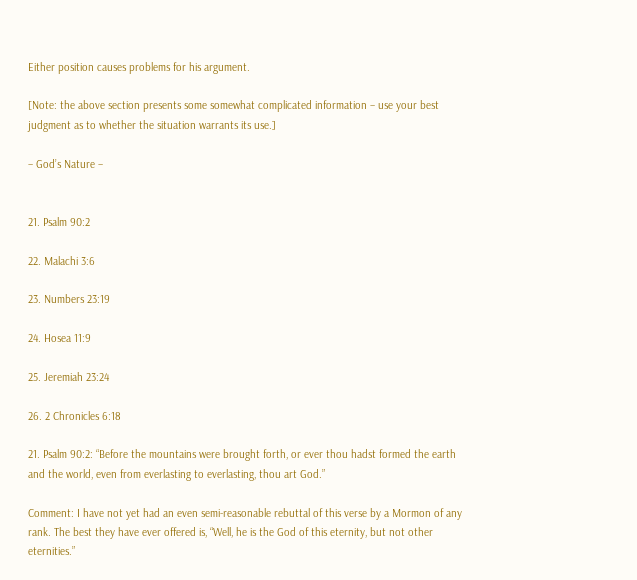Either position causes problems for his argument.

[Note: the above section presents some somewhat complicated information – use your best judgment as to whether the situation warrants its use.]

– God’s Nature –


21. Psalm 90:2

22. Malachi 3:6

23. Numbers 23:19

24. Hosea 11:9

25. Jeremiah 23:24

26. 2 Chronicles 6:18

21. Psalm 90:2: “Before the mountains were brought forth, or ever thou hadst formed the earth and the world, even from everlasting to everlasting, thou art God.”

Comment: I have not yet had an even semi-reasonable rebuttal of this verse by a Mormon of any rank. The best they have ever offered is, “Well, he is the God of this eternity, but not other eternities.”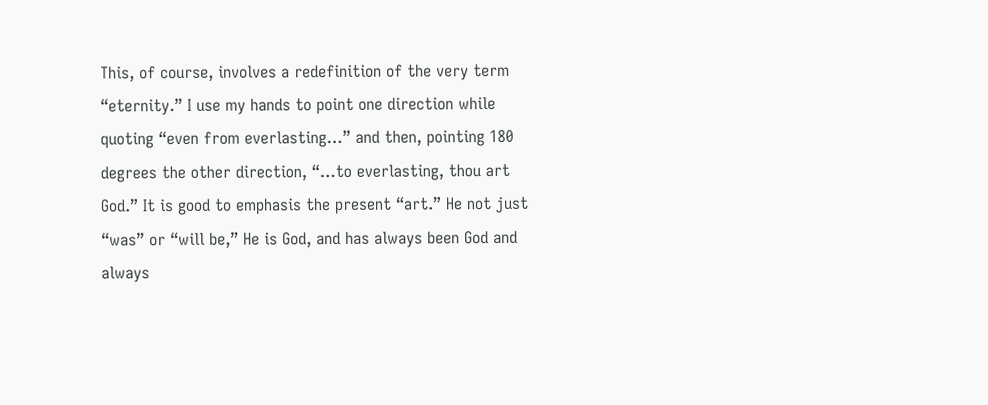This, of course, involves a redefinition of the very term “eternity.” I use my hands to point one direction while quoting “even from everlasting…” and then, pointing 180 degrees the other direction, “…to everlasting, thou art God.” It is good to emphasis the present “art.” He not just “was” or “will be,” He is God, and has always been God and always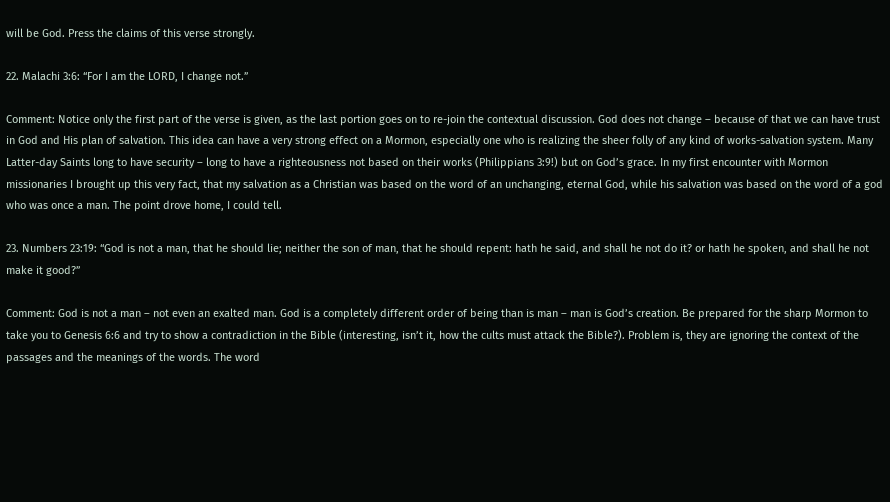will be God. Press the claims of this verse strongly.

22. Malachi 3:6: “For I am the LORD, I change not.”

Comment: Notice only the first part of the verse is given, as the last portion goes on to re-join the contextual discussion. God does not change – because of that we can have trust in God and His plan of salvation. This idea can have a very strong effect on a Mormon, especially one who is realizing the sheer folly of any kind of works-salvation system. Many Latter-day Saints long to have security – long to have a righteousness not based on their works (Philippians 3:9!) but on God’s grace. In my first encounter with Mormon missionaries I brought up this very fact, that my salvation as a Christian was based on the word of an unchanging, eternal God, while his salvation was based on the word of a god who was once a man. The point drove home, I could tell.

23. Numbers 23:19: “God is not a man, that he should lie; neither the son of man, that he should repent: hath he said, and shall he not do it? or hath he spoken, and shall he not make it good?”

Comment: God is not a man – not even an exalted man. God is a completely different order of being than is man – man is God’s creation. Be prepared for the sharp Mormon to take you to Genesis 6:6 and try to show a contradiction in the Bible (interesting, isn’t it, how the cults must attack the Bible?). Problem is, they are ignoring the context of the passages and the meanings of the words. The word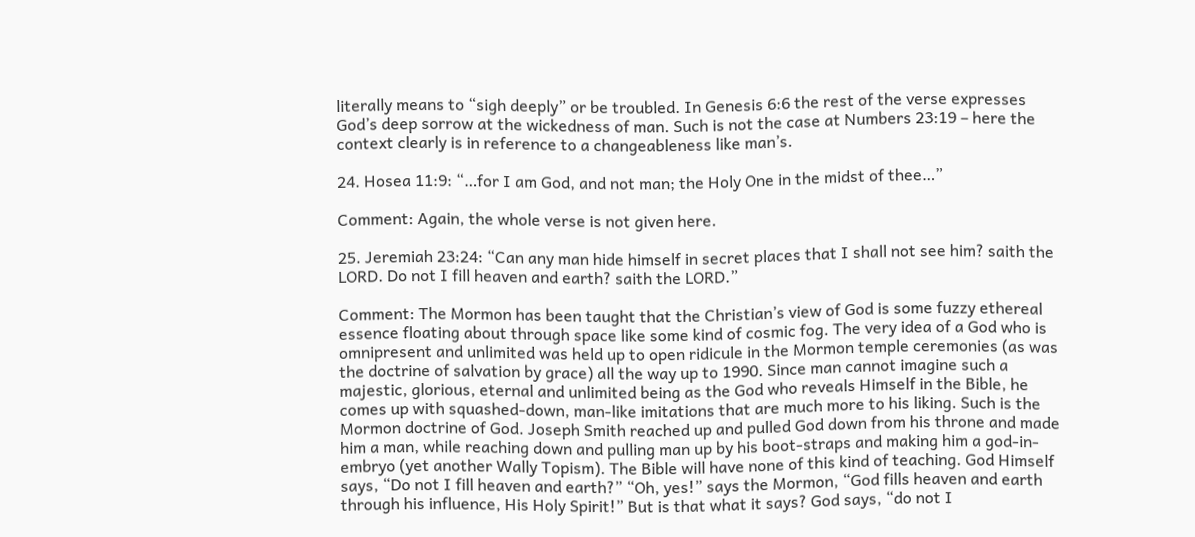literally means to “sigh deeply” or be troubled. In Genesis 6:6 the rest of the verse expresses God’s deep sorrow at the wickedness of man. Such is not the case at Numbers 23:19 – here the context clearly is in reference to a changeableness like man’s.

24. Hosea 11:9: “…for I am God, and not man; the Holy One in the midst of thee…”

Comment: Again, the whole verse is not given here.

25. Jeremiah 23:24: “Can any man hide himself in secret places that I shall not see him? saith the LORD. Do not I fill heaven and earth? saith the LORD.”

Comment: The Mormon has been taught that the Christian’s view of God is some fuzzy ethereal essence floating about through space like some kind of cosmic fog. The very idea of a God who is omnipresent and unlimited was held up to open ridicule in the Mormon temple ceremonies (as was the doctrine of salvation by grace) all the way up to 1990. Since man cannot imagine such a majestic, glorious, eternal and unlimited being as the God who reveals Himself in the Bible, he comes up with squashed-down, man-like imitations that are much more to his liking. Such is the Mormon doctrine of God. Joseph Smith reached up and pulled God down from his throne and made him a man, while reaching down and pulling man up by his boot-straps and making him a god-in-embryo (yet another Wally Topism). The Bible will have none of this kind of teaching. God Himself says, “Do not I fill heaven and earth?” “Oh, yes!” says the Mormon, “God fills heaven and earth through his influence, His Holy Spirit!” But is that what it says? God says, “do not I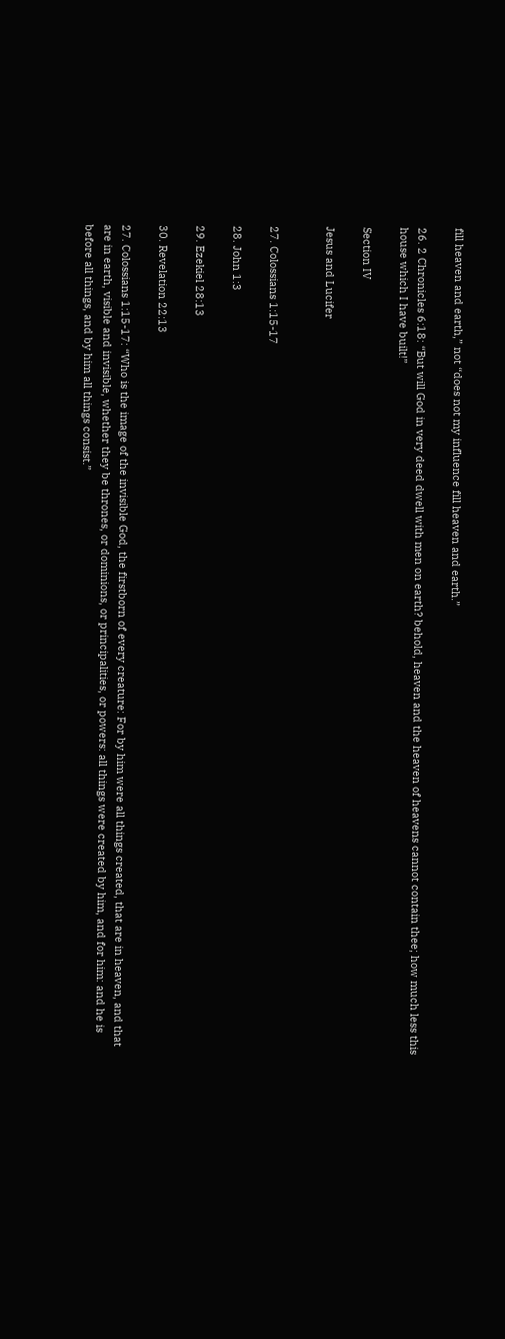fill heaven and earth,” not “does not my influence fill heaven and earth.”

26. 2 Chronicles 6:18: “But will God in very deed dwell with men on earth? behold, heaven and the heaven of heavens cannot contain thee; how much less this house which I have built!”

Section IV

Jesus and Lucifer


27. Colossians 1:15-17

28. John 1:3

29. Ezekiel 28:13

30. Revelation 22:13

27. Colossians 1:15-17: “Who is the image of the invisible God, the firstborn of every creature: For by him were all things created, that are in heaven, and that are in earth, visible and invisible, whether they be thrones, or dominions, or principalities, or powers: all things were created by him, and for him: and he is before all things, and by him all things consist.”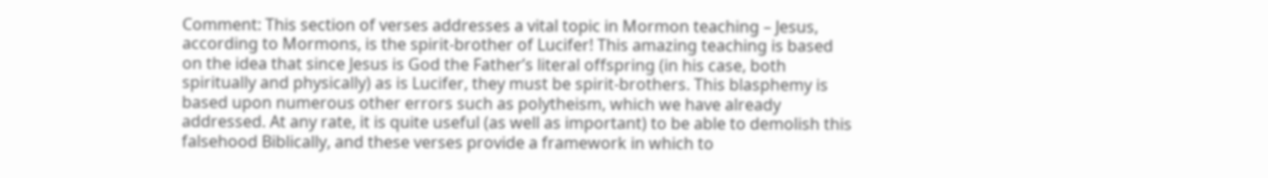Comment: This section of verses addresses a vital topic in Mormon teaching – Jesus, according to Mormons, is the spirit-brother of Lucifer! This amazing teaching is based on the idea that since Jesus is God the Father’s literal offspring (in his case, both spiritually and physically) as is Lucifer, they must be spirit-brothers. This blasphemy is based upon numerous other errors such as polytheism, which we have already addressed. At any rate, it is quite useful (as well as important) to be able to demolish this falsehood Biblically, and these verses provide a framework in which to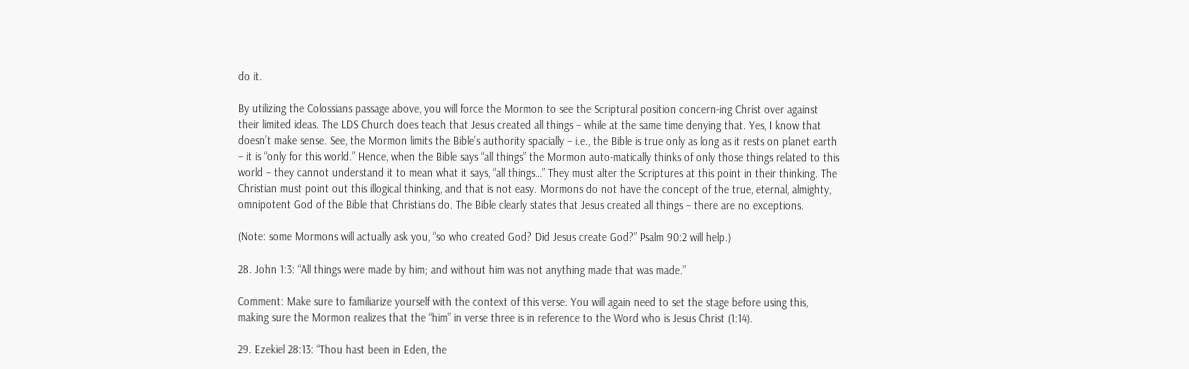do it.

By utilizing the Colossians passage above, you will force the Mormon to see the Scriptural position concern-ing Christ over against their limited ideas. The LDS Church does teach that Jesus created all things – while at the same time denying that. Yes, I know that doesn’t make sense. See, the Mormon limits the Bible’s authority spacially – i.e., the Bible is true only as long as it rests on planet earth – it is “only for this world.” Hence, when the Bible says “all things” the Mormon auto-matically thinks of only those things related to this world – they cannot understand it to mean what it says, “all things…” They must alter the Scriptures at this point in their thinking. The Christian must point out this illogical thinking, and that is not easy. Mormons do not have the concept of the true, eternal, almighty, omnipotent God of the Bible that Christians do. The Bible clearly states that Jesus created all things – there are no exceptions.

(Note: some Mormons will actually ask you, “so who created God? Did Jesus create God?” Psalm 90:2 will help.)

28. John 1:3: “All things were made by him; and without him was not anything made that was made.”

Comment: Make sure to familiarize yourself with the context of this verse. You will again need to set the stage before using this, making sure the Mormon realizes that the “him” in verse three is in reference to the Word who is Jesus Christ (1:14).

29. Ezekiel 28:13: “Thou hast been in Eden, the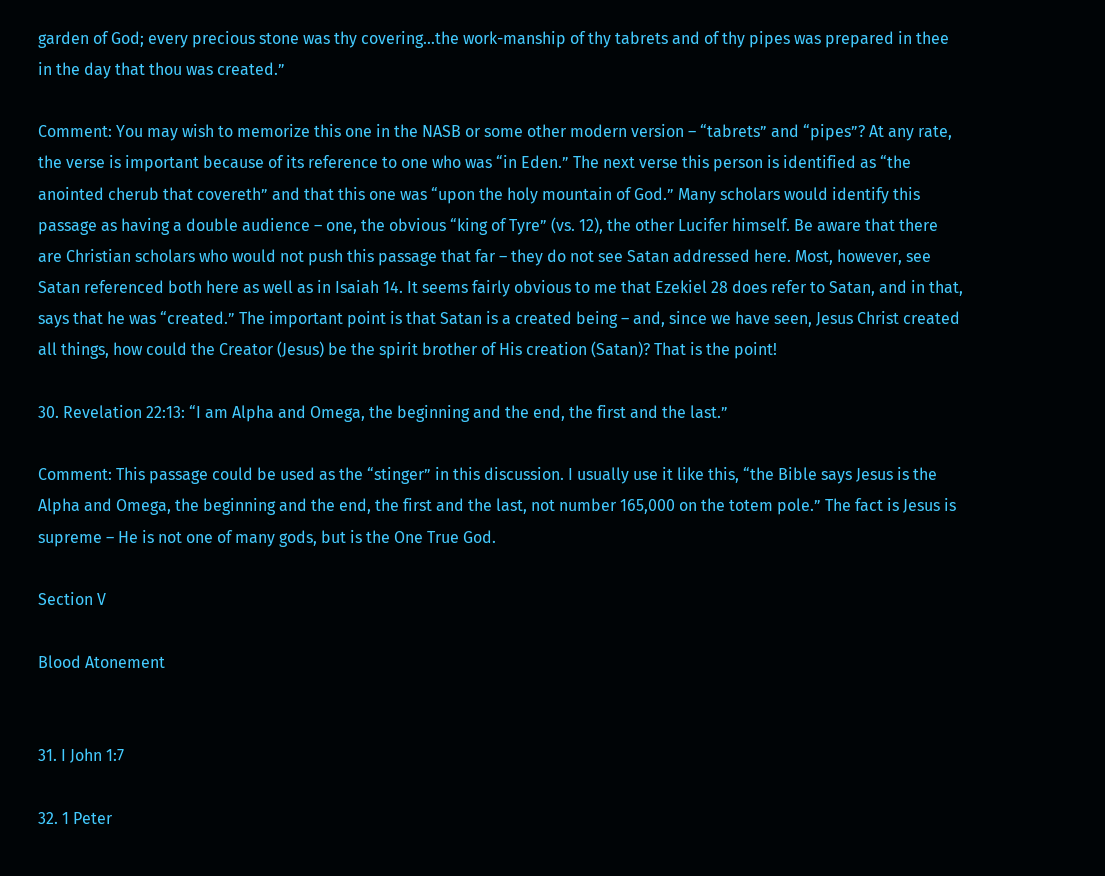garden of God; every precious stone was thy covering…the work-manship of thy tabrets and of thy pipes was prepared in thee in the day that thou was created.”

Comment: You may wish to memorize this one in the NASB or some other modern version – “tabrets” and “pipes”? At any rate, the verse is important because of its reference to one who was “in Eden.” The next verse this person is identified as “the anointed cherub that covereth” and that this one was “upon the holy mountain of God.” Many scholars would identify this passage as having a double audience – one, the obvious “king of Tyre” (vs. 12), the other Lucifer himself. Be aware that there are Christian scholars who would not push this passage that far – they do not see Satan addressed here. Most, however, see Satan referenced both here as well as in Isaiah 14. It seems fairly obvious to me that Ezekiel 28 does refer to Satan, and in that, says that he was “created.” The important point is that Satan is a created being – and, since we have seen, Jesus Christ created all things, how could the Creator (Jesus) be the spirit brother of His creation (Satan)? That is the point!

30. Revelation 22:13: “I am Alpha and Omega, the beginning and the end, the first and the last.”

Comment: This passage could be used as the “stinger” in this discussion. I usually use it like this, “the Bible says Jesus is the Alpha and Omega, the beginning and the end, the first and the last, not number 165,000 on the totem pole.” The fact is Jesus is supreme – He is not one of many gods, but is the One True God.

Section V

Blood Atonement


31. I John 1:7

32. 1 Peter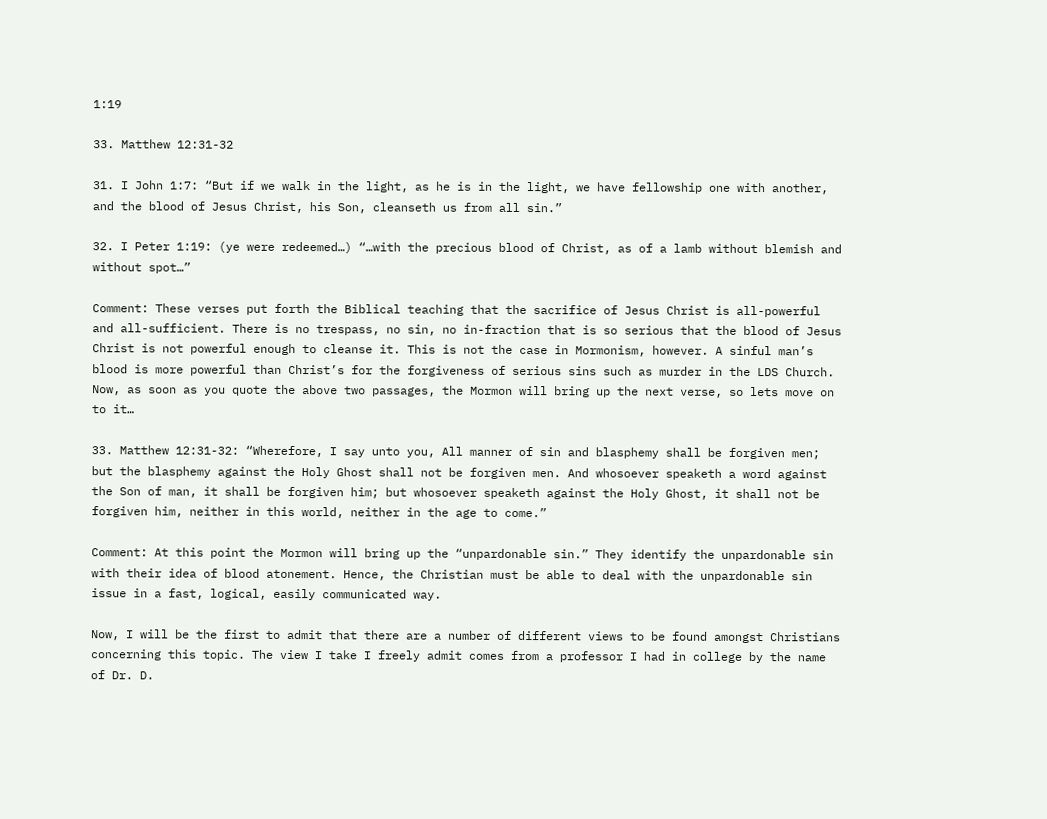1:19

33. Matthew 12:31-32

31. I John 1:7: “But if we walk in the light, as he is in the light, we have fellowship one with another, and the blood of Jesus Christ, his Son, cleanseth us from all sin.”

32. I Peter 1:19: (ye were redeemed…) “…with the precious blood of Christ, as of a lamb without blemish and without spot…”

Comment: These verses put forth the Biblical teaching that the sacrifice of Jesus Christ is all-powerful and all-sufficient. There is no trespass, no sin, no in-fraction that is so serious that the blood of Jesus Christ is not powerful enough to cleanse it. This is not the case in Mormonism, however. A sinful man’s blood is more powerful than Christ’s for the forgiveness of serious sins such as murder in the LDS Church. Now, as soon as you quote the above two passages, the Mormon will bring up the next verse, so lets move on to it…

33. Matthew 12:31-32: “Wherefore, I say unto you, All manner of sin and blasphemy shall be forgiven men; but the blasphemy against the Holy Ghost shall not be forgiven men. And whosoever speaketh a word against the Son of man, it shall be forgiven him; but whosoever speaketh against the Holy Ghost, it shall not be forgiven him, neither in this world, neither in the age to come.”

Comment: At this point the Mormon will bring up the “unpardonable sin.” They identify the unpardonable sin with their idea of blood atonement. Hence, the Christian must be able to deal with the unpardonable sin issue in a fast, logical, easily communicated way.

Now, I will be the first to admit that there are a number of different views to be found amongst Christians concerning this topic. The view I take I freely admit comes from a professor I had in college by the name of Dr. D.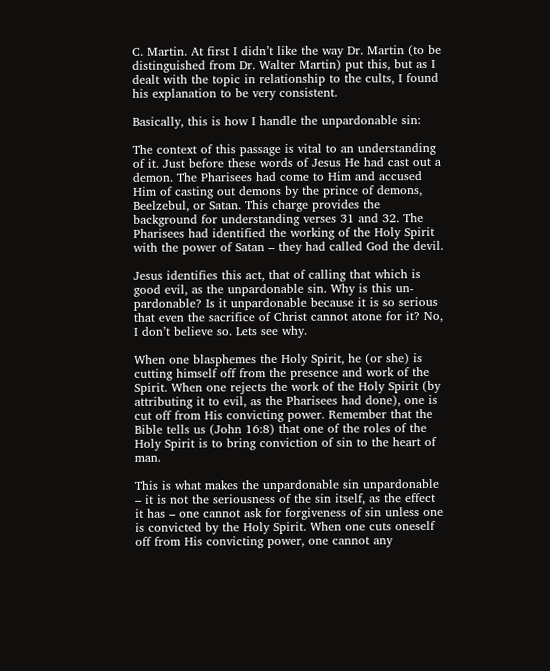C. Martin. At first I didn’t like the way Dr. Martin (to be distinguished from Dr. Walter Martin) put this, but as I dealt with the topic in relationship to the cults, I found his explanation to be very consistent.

Basically, this is how I handle the unpardonable sin:

The context of this passage is vital to an understanding of it. Just before these words of Jesus He had cast out a demon. The Pharisees had come to Him and accused Him of casting out demons by the prince of demons, Beelzebul, or Satan. This charge provides the background for understanding verses 31 and 32. The Pharisees had identified the working of the Holy Spirit with the power of Satan – they had called God the devil.

Jesus identifies this act, that of calling that which is good evil, as the unpardonable sin. Why is this un-pardonable? Is it unpardonable because it is so serious that even the sacrifice of Christ cannot atone for it? No, I don’t believe so. Lets see why.

When one blasphemes the Holy Spirit, he (or she) is cutting himself off from the presence and work of the Spirit. When one rejects the work of the Holy Spirit (by attributing it to evil, as the Pharisees had done), one is cut off from His convicting power. Remember that the Bible tells us (John 16:8) that one of the roles of the Holy Spirit is to bring conviction of sin to the heart of man.

This is what makes the unpardonable sin unpardonable – it is not the seriousness of the sin itself, as the effect it has – one cannot ask for forgiveness of sin unless one is convicted by the Holy Spirit. When one cuts oneself off from His convicting power, one cannot any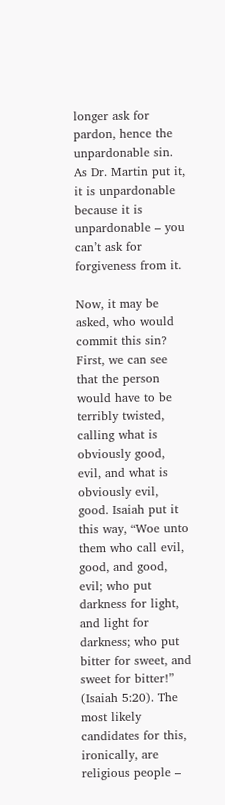longer ask for pardon, hence the unpardonable sin. As Dr. Martin put it, it is unpardonable because it is unpardonable – you can’t ask for forgiveness from it.

Now, it may be asked, who would commit this sin? First, we can see that the person would have to be terribly twisted, calling what is obviously good, evil, and what is obviously evil, good. Isaiah put it this way, “Woe unto them who call evil, good, and good, evil; who put darkness for light, and light for darkness; who put bitter for sweet, and sweet for bitter!” (Isaiah 5:20). The most likely candidates for this, ironically, are religious people –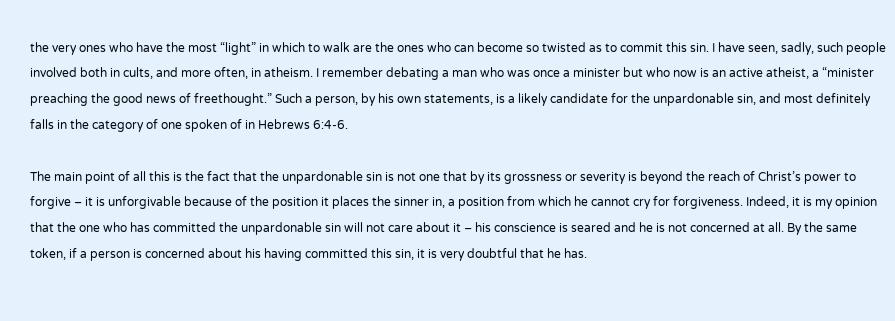the very ones who have the most “light” in which to walk are the ones who can become so twisted as to commit this sin. I have seen, sadly, such people involved both in cults, and more often, in atheism. I remember debating a man who was once a minister but who now is an active atheist, a “minister preaching the good news of freethought.” Such a person, by his own statements, is a likely candidate for the unpardonable sin, and most definitely falls in the category of one spoken of in Hebrews 6:4-6.

The main point of all this is the fact that the unpardonable sin is not one that by its grossness or severity is beyond the reach of Christ’s power to forgive – it is unforgivable because of the position it places the sinner in, a position from which he cannot cry for forgiveness. Indeed, it is my opinion that the one who has committed the unpardonable sin will not care about it – his conscience is seared and he is not concerned at all. By the same token, if a person is concerned about his having committed this sin, it is very doubtful that he has.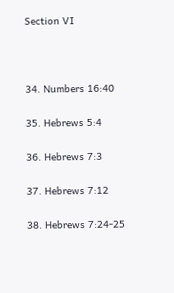Section VI



34. Numbers 16:40

35. Hebrews 5:4

36. Hebrews 7:3

37. Hebrews 7:12

38. Hebrews 7:24-25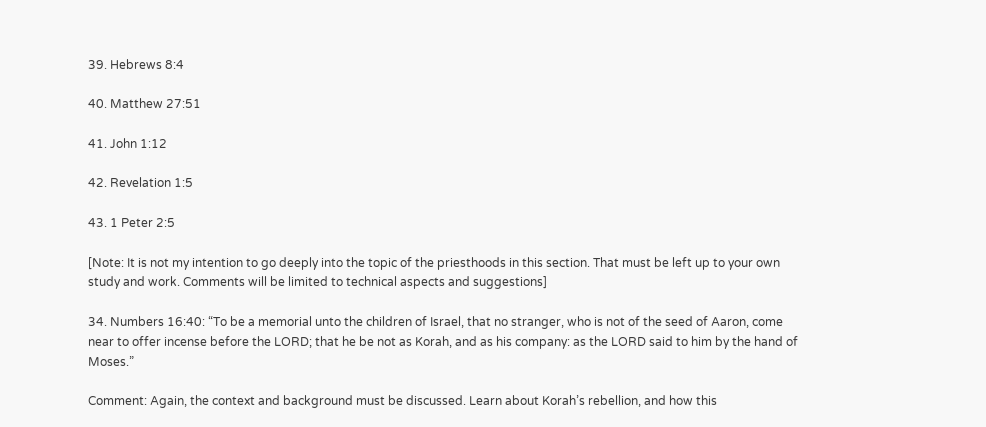39. Hebrews 8:4

40. Matthew 27:51

41. John 1:12

42. Revelation 1:5

43. 1 Peter 2:5

[Note: It is not my intention to go deeply into the topic of the priesthoods in this section. That must be left up to your own study and work. Comments will be limited to technical aspects and suggestions]

34. Numbers 16:40: “To be a memorial unto the children of Israel, that no stranger, who is not of the seed of Aaron, come near to offer incense before the LORD; that he be not as Korah, and as his company: as the LORD said to him by the hand of Moses.”

Comment: Again, the context and background must be discussed. Learn about Korah’s rebellion, and how this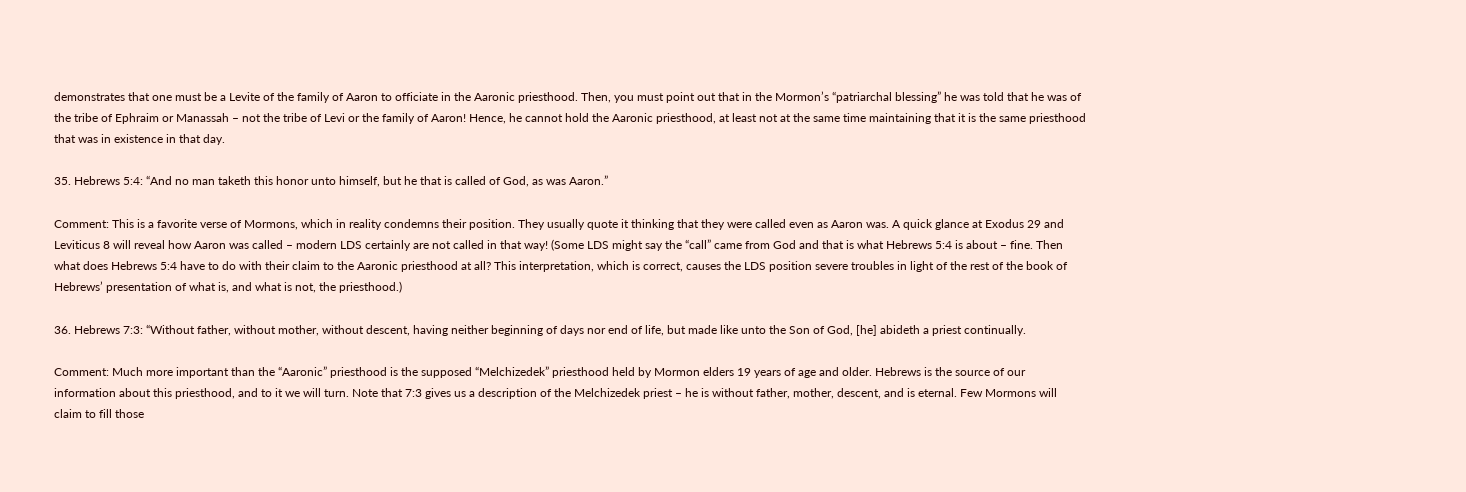demonstrates that one must be a Levite of the family of Aaron to officiate in the Aaronic priesthood. Then, you must point out that in the Mormon’s “patriarchal blessing” he was told that he was of the tribe of Ephraim or Manassah – not the tribe of Levi or the family of Aaron! Hence, he cannot hold the Aaronic priesthood, at least not at the same time maintaining that it is the same priesthood that was in existence in that day.

35. Hebrews 5:4: “And no man taketh this honor unto himself, but he that is called of God, as was Aaron.”

Comment: This is a favorite verse of Mormons, which in reality condemns their position. They usually quote it thinking that they were called even as Aaron was. A quick glance at Exodus 29 and Leviticus 8 will reveal how Aaron was called – modern LDS certainly are not called in that way! (Some LDS might say the “call” came from God and that is what Hebrews 5:4 is about – fine. Then what does Hebrews 5:4 have to do with their claim to the Aaronic priesthood at all? This interpretation, which is correct, causes the LDS position severe troubles in light of the rest of the book of Hebrews’ presentation of what is, and what is not, the priesthood.)

36. Hebrews 7:3: “Without father, without mother, without descent, having neither beginning of days nor end of life, but made like unto the Son of God, [he] abideth a priest continually.

Comment: Much more important than the “Aaronic” priesthood is the supposed “Melchizedek” priesthood held by Mormon elders 19 years of age and older. Hebrews is the source of our information about this priesthood, and to it we will turn. Note that 7:3 gives us a description of the Melchizedek priest – he is without father, mother, descent, and is eternal. Few Mormons will claim to fill those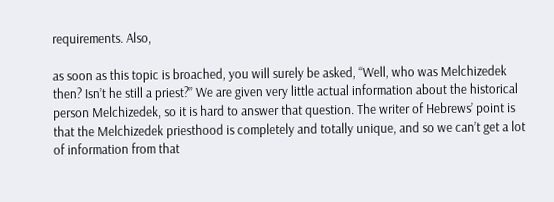requirements. Also,

as soon as this topic is broached, you will surely be asked, “Well, who was Melchizedek then? Isn’t he still a priest?” We are given very little actual information about the historical person Melchizedek, so it is hard to answer that question. The writer of Hebrews’ point is that the Melchizedek priesthood is completely and totally unique, and so we can’t get a lot of information from that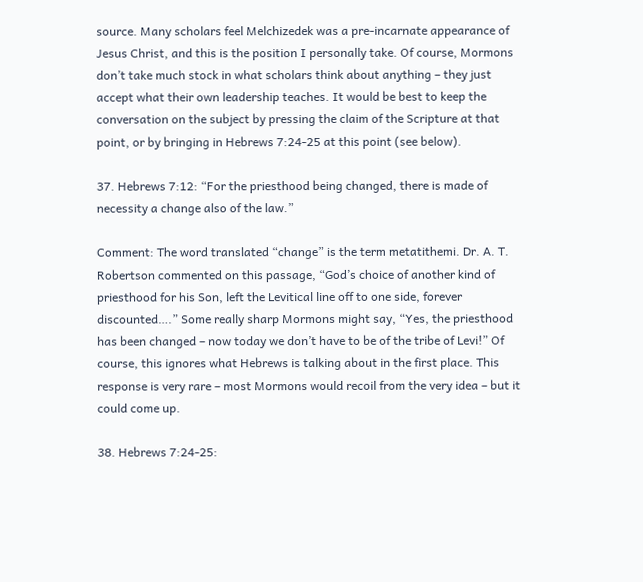source. Many scholars feel Melchizedek was a pre-incarnate appearance of Jesus Christ, and this is the position I personally take. Of course, Mormons don’t take much stock in what scholars think about anything – they just accept what their own leadership teaches. It would be best to keep the conversation on the subject by pressing the claim of the Scripture at that point, or by bringing in Hebrews 7:24-25 at this point (see below).

37. Hebrews 7:12: “For the priesthood being changed, there is made of necessity a change also of the law.”

Comment: The word translated “change” is the term metatithemi. Dr. A. T. Robertson commented on this passage, “God’s choice of another kind of priesthood for his Son, left the Levitical line off to one side, forever discounted….” Some really sharp Mormons might say, “Yes, the priesthood has been changed – now today we don’t have to be of the tribe of Levi!” Of course, this ignores what Hebrews is talking about in the first place. This response is very rare – most Mormons would recoil from the very idea – but it could come up.

38. Hebrews 7:24-25: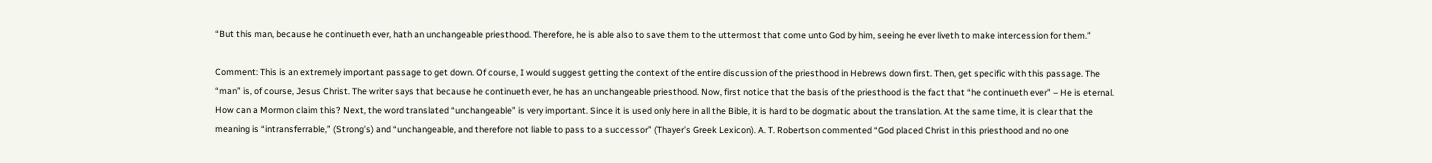“But this man, because he continueth ever, hath an unchangeable priesthood. Therefore, he is able also to save them to the uttermost that come unto God by him, seeing he ever liveth to make intercession for them.”

Comment: This is an extremely important passage to get down. Of course, I would suggest getting the context of the entire discussion of the priesthood in Hebrews down first. Then, get specific with this passage. The “man” is, of course, Jesus Christ. The writer says that because he continueth ever, he has an unchangeable priesthood. Now, first notice that the basis of the priesthood is the fact that “he continueth ever” – He is eternal. How can a Mormon claim this? Next, the word translated “unchangeable” is very important. Since it is used only here in all the Bible, it is hard to be dogmatic about the translation. At the same time, it is clear that the meaning is “intransferrable,” (Strong’s) and “unchangeable, and therefore not liable to pass to a successor” (Thayer’s Greek Lexicon). A. T. Robertson commented “God placed Christ in this priesthood and no one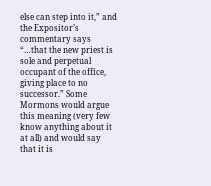else can step into it,” and the Expositor’s commentary says “…that the new priest is sole and perpetual occupant of the office, giving place to no successor.” Some Mormons would argue this meaning (very few know anything about it at all) and would say that it is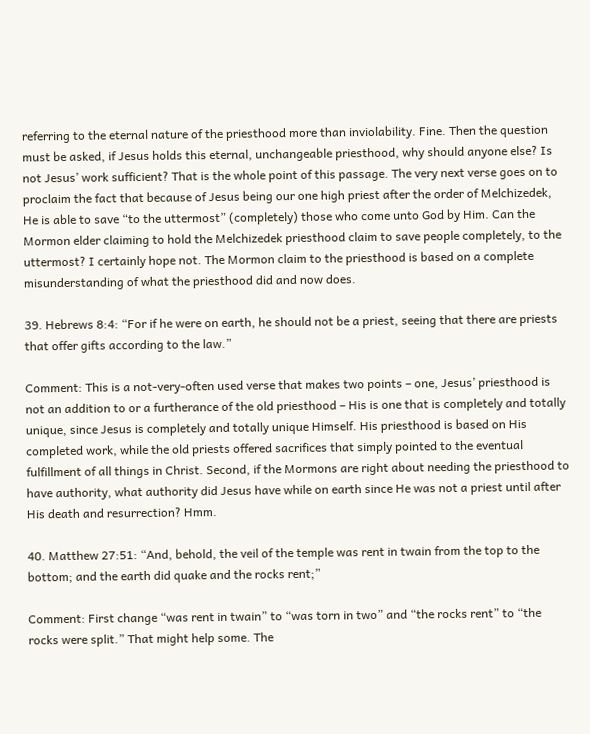referring to the eternal nature of the priesthood more than inviolability. Fine. Then the question must be asked, if Jesus holds this eternal, unchangeable priesthood, why should anyone else? Is not Jesus’ work sufficient? That is the whole point of this passage. The very next verse goes on to proclaim the fact that because of Jesus being our one high priest after the order of Melchizedek, He is able to save “to the uttermost” (completely) those who come unto God by Him. Can the Mormon elder claiming to hold the Melchizedek priesthood claim to save people completely, to the uttermost? I certainly hope not. The Mormon claim to the priesthood is based on a complete misunderstanding of what the priesthood did and now does.

39. Hebrews 8:4: “For if he were on earth, he should not be a priest, seeing that there are priests that offer gifts according to the law.”

Comment: This is a not-very-often used verse that makes two points – one, Jesus’ priesthood is not an addition to or a furtherance of the old priesthood – His is one that is completely and totally unique, since Jesus is completely and totally unique Himself. His priesthood is based on His completed work, while the old priests offered sacrifices that simply pointed to the eventual fulfillment of all things in Christ. Second, if the Mormons are right about needing the priesthood to have authority, what authority did Jesus have while on earth since He was not a priest until after His death and resurrection? Hmm.

40. Matthew 27:51: “And, behold, the veil of the temple was rent in twain from the top to the bottom; and the earth did quake and the rocks rent;”

Comment: First change “was rent in twain” to “was torn in two” and “the rocks rent” to “the rocks were split.” That might help some. The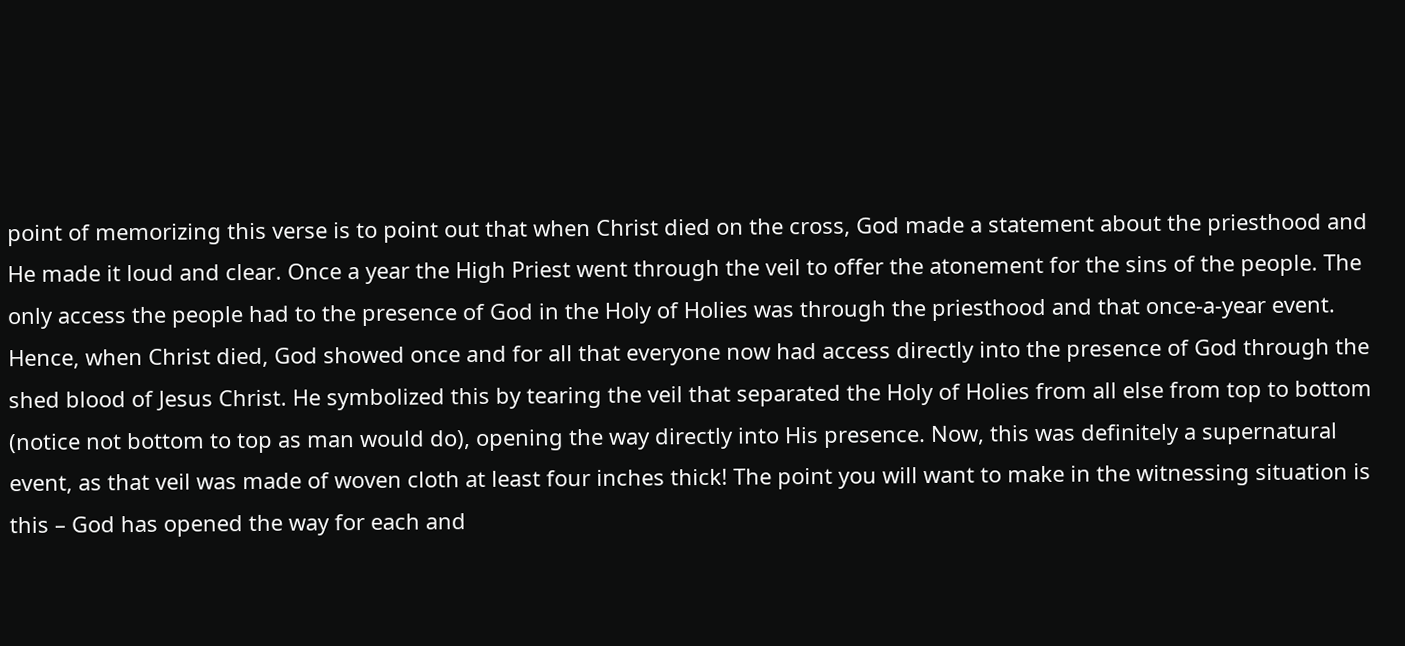point of memorizing this verse is to point out that when Christ died on the cross, God made a statement about the priesthood and He made it loud and clear. Once a year the High Priest went through the veil to offer the atonement for the sins of the people. The only access the people had to the presence of God in the Holy of Holies was through the priesthood and that once-a-year event. Hence, when Christ died, God showed once and for all that everyone now had access directly into the presence of God through the shed blood of Jesus Christ. He symbolized this by tearing the veil that separated the Holy of Holies from all else from top to bottom (notice not bottom to top as man would do), opening the way directly into His presence. Now, this was definitely a supernatural event, as that veil was made of woven cloth at least four inches thick! The point you will want to make in the witnessing situation is this – God has opened the way for each and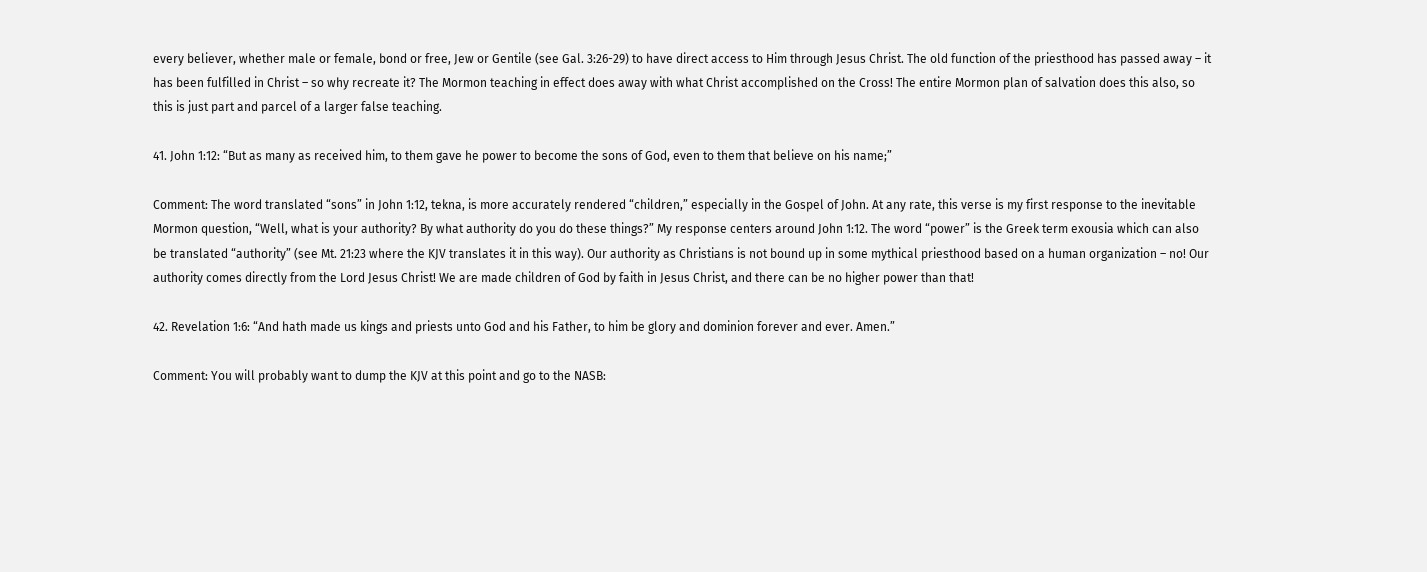every believer, whether male or female, bond or free, Jew or Gentile (see Gal. 3:26-29) to have direct access to Him through Jesus Christ. The old function of the priesthood has passed away – it has been fulfilled in Christ – so why recreate it? The Mormon teaching in effect does away with what Christ accomplished on the Cross! The entire Mormon plan of salvation does this also, so this is just part and parcel of a larger false teaching.

41. John 1:12: “But as many as received him, to them gave he power to become the sons of God, even to them that believe on his name;”

Comment: The word translated “sons” in John 1:12, tekna, is more accurately rendered “children,” especially in the Gospel of John. At any rate, this verse is my first response to the inevitable Mormon question, “Well, what is your authority? By what authority do you do these things?” My response centers around John 1:12. The word “power” is the Greek term exousia which can also be translated “authority” (see Mt. 21:23 where the KJV translates it in this way). Our authority as Christians is not bound up in some mythical priesthood based on a human organization – no! Our authority comes directly from the Lord Jesus Christ! We are made children of God by faith in Jesus Christ, and there can be no higher power than that!

42. Revelation 1:6: “And hath made us kings and priests unto God and his Father, to him be glory and dominion forever and ever. Amen.”

Comment: You will probably want to dump the KJV at this point and go to the NASB: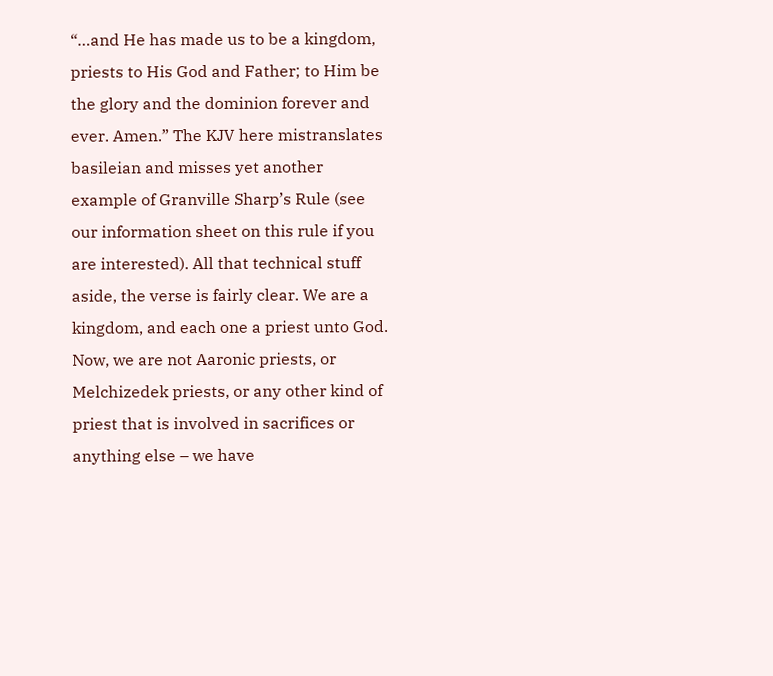“…and He has made us to be a kingdom, priests to His God and Father; to Him be the glory and the dominion forever and ever. Amen.” The KJV here mistranslates basileian and misses yet another example of Granville Sharp’s Rule (see our information sheet on this rule if you are interested). All that technical stuff aside, the verse is fairly clear. We are a kingdom, and each one a priest unto God. Now, we are not Aaronic priests, or Melchizedek priests, or any other kind of priest that is involved in sacrifices or anything else – we have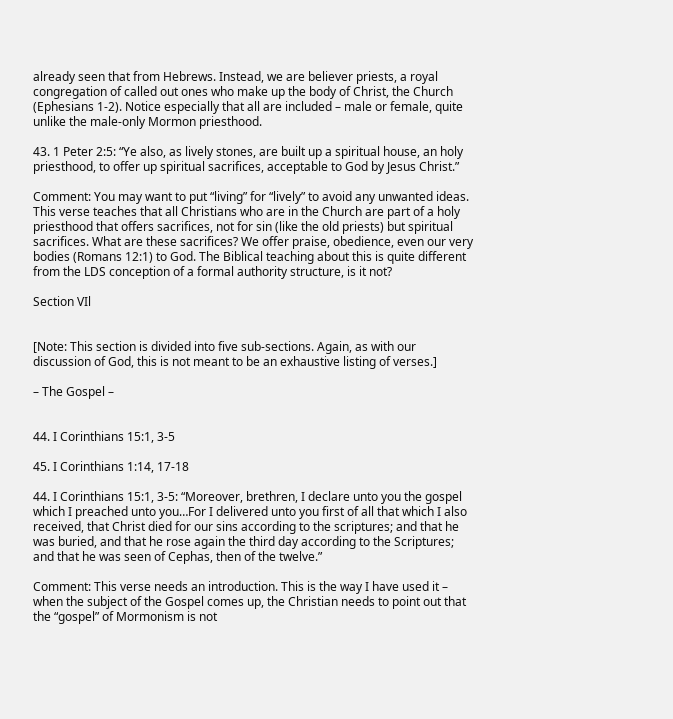already seen that from Hebrews. Instead, we are believer priests, a royal congregation of called out ones who make up the body of Christ, the Church (Ephesians 1-2). Notice especially that all are included – male or female, quite unlike the male-only Mormon priesthood.

43. 1 Peter 2:5: “Ye also, as lively stones, are built up a spiritual house, an holy priesthood, to offer up spiritual sacrifices, acceptable to God by Jesus Christ.”

Comment: You may want to put “living” for “lively” to avoid any unwanted ideas. This verse teaches that all Christians who are in the Church are part of a holy priesthood that offers sacrifices, not for sin (like the old priests) but spiritual sacrifices. What are these sacrifices? We offer praise, obedience, even our very bodies (Romans 12:1) to God. The Biblical teaching about this is quite different from the LDS conception of a formal authority structure, is it not?

Section VIl


[Note: This section is divided into five sub-sections. Again, as with our discussion of God, this is not meant to be an exhaustive listing of verses.]

– The Gospel –


44. I Corinthians 15:1, 3-5

45. I Corinthians 1:14, 17-18

44. I Corinthians 15:1, 3-5: “Moreover, brethren, I declare unto you the gospel which I preached unto you…For I delivered unto you first of all that which I also received, that Christ died for our sins according to the scriptures; and that he was buried, and that he rose again the third day according to the Scriptures; and that he was seen of Cephas, then of the twelve.”

Comment: This verse needs an introduction. This is the way I have used it – when the subject of the Gospel comes up, the Christian needs to point out that the “gospel” of Mormonism is not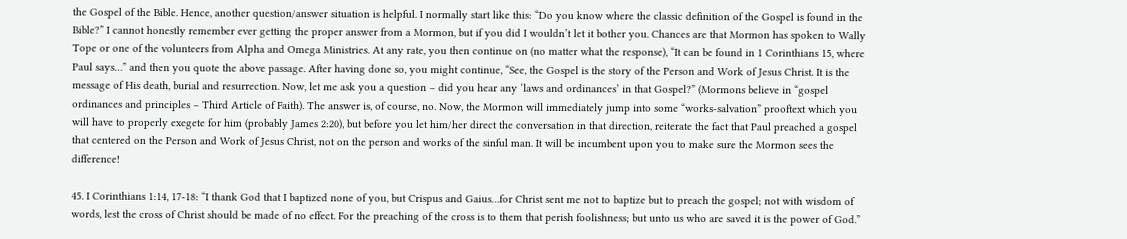the Gospel of the Bible. Hence, another question/answer situation is helpful. I normally start like this: “Do you know where the classic definition of the Gospel is found in the Bible?” I cannot honestly remember ever getting the proper answer from a Mormon, but if you did I wouldn’t let it bother you. Chances are that Mormon has spoken to Wally Tope or one of the volunteers from Alpha and Omega Ministries. At any rate, you then continue on (no matter what the response), “It can be found in 1 Corinthians 15, where Paul says…” and then you quote the above passage. After having done so, you might continue, “See, the Gospel is the story of the Person and Work of Jesus Christ. It is the message of His death, burial and resurrection. Now, let me ask you a question – did you hear any ‘laws and ordinances’ in that Gospel?” (Mormons believe in “gospel ordinances and principles – Third Article of Faith). The answer is, of course, no. Now, the Mormon will immediately jump into some “works-salvation” prooftext which you will have to properly exegete for him (probably James 2:20), but before you let him/her direct the conversation in that direction, reiterate the fact that Paul preached a gospel that centered on the Person and Work of Jesus Christ, not on the person and works of the sinful man. It will be incumbent upon you to make sure the Mormon sees the difference!

45. I Corinthians 1:14, 17-18: “I thank God that I baptized none of you, but Crispus and Gaius…for Christ sent me not to baptize but to preach the gospel; not with wisdom of words, lest the cross of Christ should be made of no effect. For the preaching of the cross is to them that perish foolishness; but unto us who are saved it is the power of God.”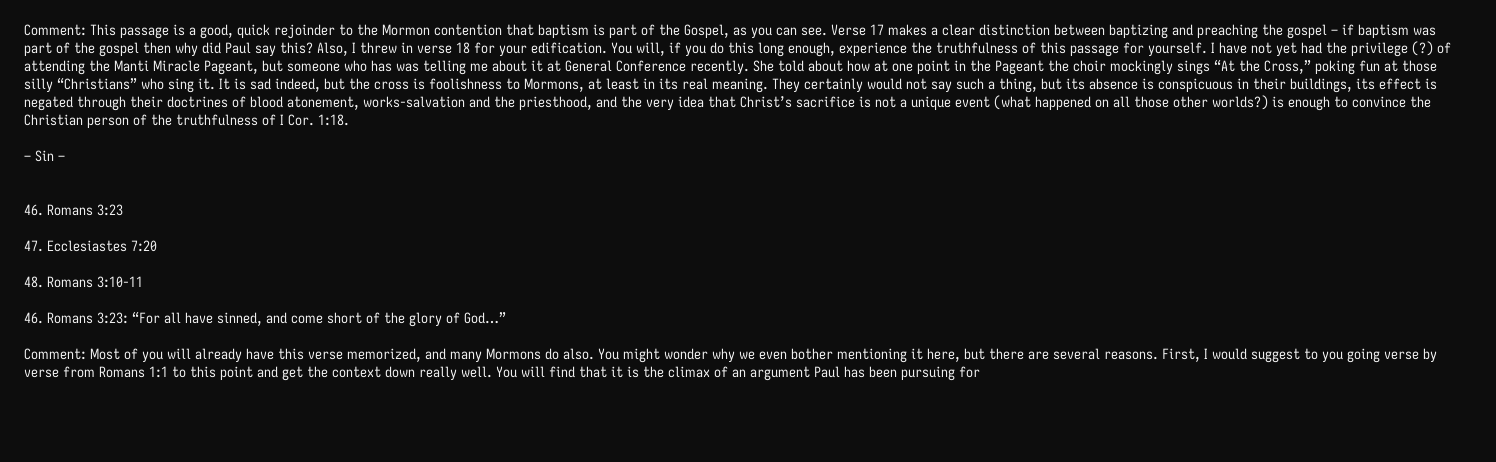Comment: This passage is a good, quick rejoinder to the Mormon contention that baptism is part of the Gospel, as you can see. Verse 17 makes a clear distinction between baptizing and preaching the gospel – if baptism was part of the gospel then why did Paul say this? Also, I threw in verse 18 for your edification. You will, if you do this long enough, experience the truthfulness of this passage for yourself. I have not yet had the privilege (?) of attending the Manti Miracle Pageant, but someone who has was telling me about it at General Conference recently. She told about how at one point in the Pageant the choir mockingly sings “At the Cross,” poking fun at those silly “Christians” who sing it. It is sad indeed, but the cross is foolishness to Mormons, at least in its real meaning. They certainly would not say such a thing, but its absence is conspicuous in their buildings, its effect is negated through their doctrines of blood atonement, works-salvation and the priesthood, and the very idea that Christ’s sacrifice is not a unique event (what happened on all those other worlds?) is enough to convince the Christian person of the truthfulness of I Cor. 1:18.

– Sin –


46. Romans 3:23

47. Ecclesiastes 7:20

48. Romans 3:10-11

46. Romans 3:23: “For all have sinned, and come short of the glory of God…”

Comment: Most of you will already have this verse memorized, and many Mormons do also. You might wonder why we even bother mentioning it here, but there are several reasons. First, I would suggest to you going verse by verse from Romans 1:1 to this point and get the context down really well. You will find that it is the climax of an argument Paul has been pursuing for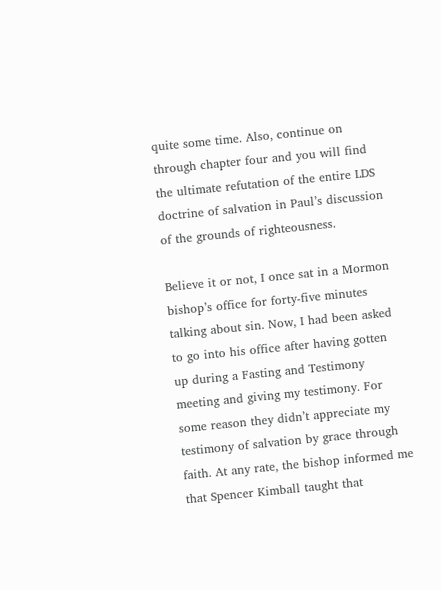quite some time. Also, continue on through chapter four and you will find the ultimate refutation of the entire LDS doctrine of salvation in Paul’s discussion of the grounds of righteousness.

Believe it or not, I once sat in a Mormon bishop’s office for forty-five minutes talking about sin. Now, I had been asked to go into his office after having gotten up during a Fasting and Testimony meeting and giving my testimony. For some reason they didn’t appreciate my testimony of salvation by grace through faith. At any rate, the bishop informed me that Spencer Kimball taught that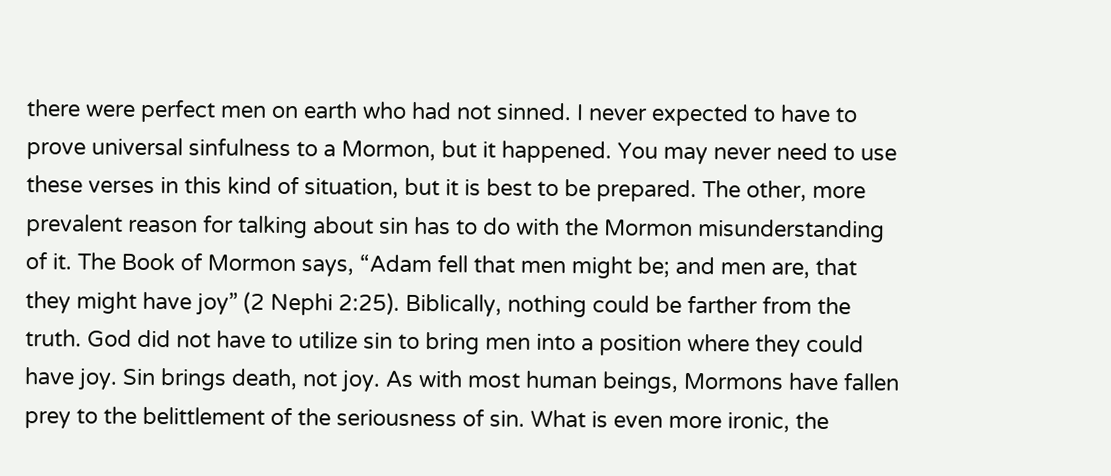there were perfect men on earth who had not sinned. I never expected to have to prove universal sinfulness to a Mormon, but it happened. You may never need to use these verses in this kind of situation, but it is best to be prepared. The other, more prevalent reason for talking about sin has to do with the Mormon misunderstanding of it. The Book of Mormon says, “Adam fell that men might be; and men are, that they might have joy” (2 Nephi 2:25). Biblically, nothing could be farther from the truth. God did not have to utilize sin to bring men into a position where they could have joy. Sin brings death, not joy. As with most human beings, Mormons have fallen prey to the belittlement of the seriousness of sin. What is even more ironic, the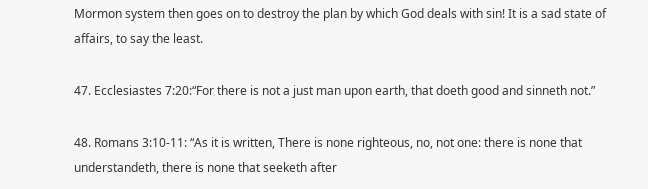Mormon system then goes on to destroy the plan by which God deals with sin! It is a sad state of affairs, to say the least.

47. Ecclesiastes 7:20:“For there is not a just man upon earth, that doeth good and sinneth not.”

48. Romans 3:10-11: “As it is written, There is none righteous, no, not one: there is none that understandeth, there is none that seeketh after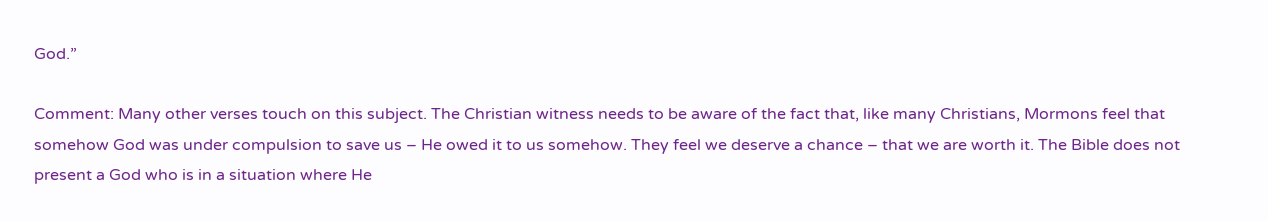God.”

Comment: Many other verses touch on this subject. The Christian witness needs to be aware of the fact that, like many Christians, Mormons feel that somehow God was under compulsion to save us – He owed it to us somehow. They feel we deserve a chance – that we are worth it. The Bible does not present a God who is in a situation where He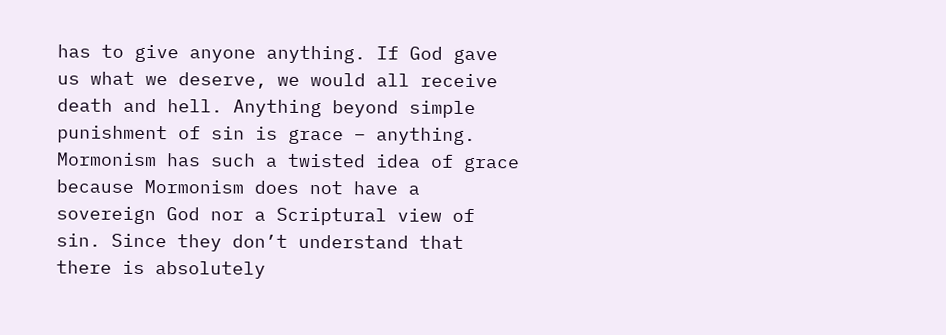has to give anyone anything. If God gave us what we deserve, we would all receive death and hell. Anything beyond simple punishment of sin is grace – anything. Mormonism has such a twisted idea of grace because Mormonism does not have a sovereign God nor a Scriptural view of sin. Since they don’t understand that there is absolutely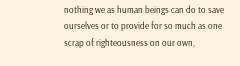nothing we as human beings can do to save ourselves or to provide for so much as one scrap of righteousness on our own,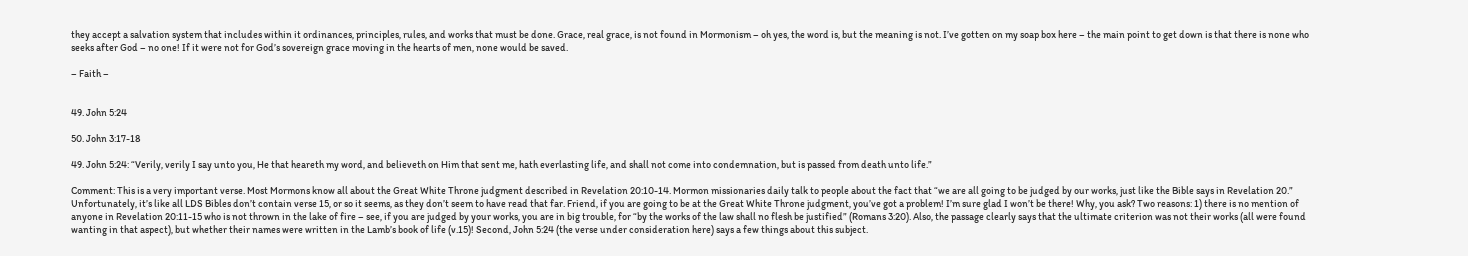they accept a salvation system that includes within it ordinances, principles, rules, and works that must be done. Grace, real grace, is not found in Mormonism – oh yes, the word is, but the meaning is not. I’ve gotten on my soap box here – the main point to get down is that there is none who seeks after God – no one! If it were not for God’s sovereign grace moving in the hearts of men, none would be saved.

– Faith –


49. John 5:24

50. John 3:17-18

49. John 5:24: “Verily, verily I say unto you, He that heareth my word, and believeth on Him that sent me, hath everlasting life, and shall not come into condemnation, but is passed from death unto life.”

Comment: This is a very important verse. Most Mormons know all about the Great White Throne judgment described in Revelation 20:10-14. Mormon missionaries daily talk to people about the fact that “we are all going to be judged by our works, just like the Bible says in Revelation 20.” Unfortunately, it’s like all LDS Bibles don’t contain verse 15, or so it seems, as they don’t seem to have read that far. Friend, if you are going to be at the Great White Throne judgment, you’ve got a problem! I’m sure glad I won’t be there! Why, you ask? Two reasons: 1) there is no mention of anyone in Revelation 20:11-15 who is not thrown in the lake of fire – see, if you are judged by your works, you are in big trouble, for “by the works of the law shall no flesh be justified” (Romans 3:20). Also, the passage clearly says that the ultimate criterion was not their works (all were found wanting in that aspect), but whether their names were written in the Lamb’s book of life (v.15)! Second, John 5:24 (the verse under consideration here) says a few things about this subject.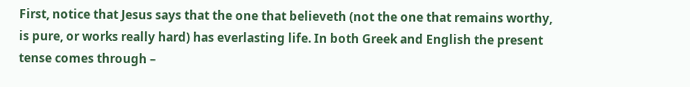First, notice that Jesus says that the one that believeth (not the one that remains worthy, is pure, or works really hard) has everlasting life. In both Greek and English the present tense comes through –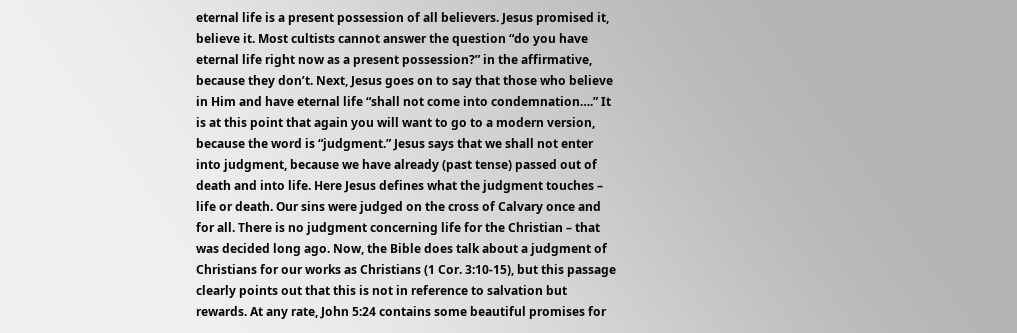eternal life is a present possession of all believers. Jesus promised it, believe it. Most cultists cannot answer the question “do you have eternal life right now as a present possession?” in the affirmative, because they don’t. Next, Jesus goes on to say that those who believe in Him and have eternal life “shall not come into condemnation….” It is at this point that again you will want to go to a modern version, because the word is “judgment.” Jesus says that we shall not enter into judgment, because we have already (past tense) passed out of death and into life. Here Jesus defines what the judgment touches – life or death. Our sins were judged on the cross of Calvary once and for all. There is no judgment concerning life for the Christian – that was decided long ago. Now, the Bible does talk about a judgment of Christians for our works as Christians (1 Cor. 3:10-15), but this passage clearly points out that this is not in reference to salvation but rewards. At any rate, John 5:24 contains some beautiful promises for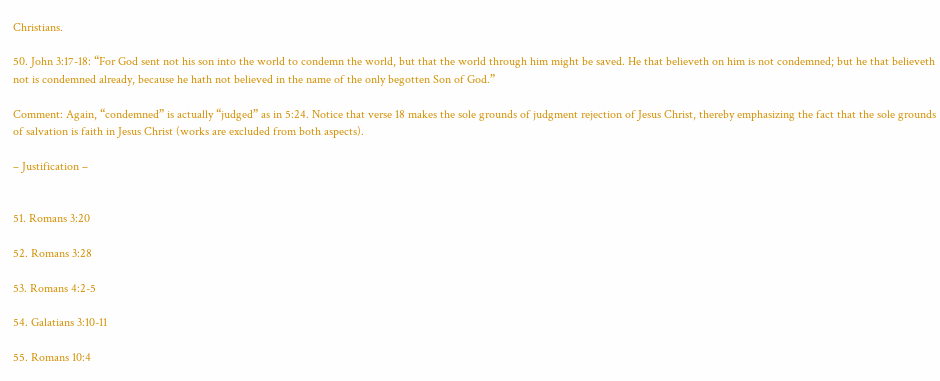Christians.

50. John 3:17-18: “For God sent not his son into the world to condemn the world, but that the world through him might be saved. He that believeth on him is not condemned; but he that believeth not is condemned already, because he hath not believed in the name of the only begotten Son of God.”

Comment: Again, “condemned” is actually “judged” as in 5:24. Notice that verse 18 makes the sole grounds of judgment rejection of Jesus Christ, thereby emphasizing the fact that the sole grounds of salvation is faith in Jesus Christ (works are excluded from both aspects).

– Justification –


51. Romans 3:20

52. Romans 3:28

53. Romans 4:2-5

54. Galatians 3:10-11

55. Romans 10:4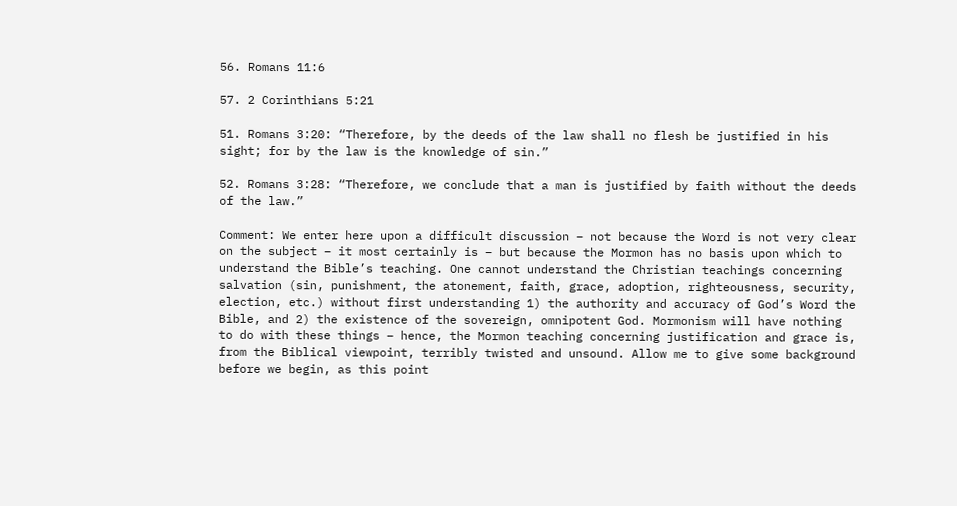56. Romans 11:6

57. 2 Corinthians 5:21

51. Romans 3:20: “Therefore, by the deeds of the law shall no flesh be justified in his sight; for by the law is the knowledge of sin.”

52. Romans 3:28: “Therefore, we conclude that a man is justified by faith without the deeds of the law.”

Comment: We enter here upon a difficult discussion – not because the Word is not very clear on the subject – it most certainly is – but because the Mormon has no basis upon which to understand the Bible’s teaching. One cannot understand the Christian teachings concerning salvation (sin, punishment, the atonement, faith, grace, adoption, righteousness, security, election, etc.) without first understanding 1) the authority and accuracy of God’s Word the Bible, and 2) the existence of the sovereign, omnipotent God. Mormonism will have nothing to do with these things – hence, the Mormon teaching concerning justification and grace is, from the Biblical viewpoint, terribly twisted and unsound. Allow me to give some background before we begin, as this point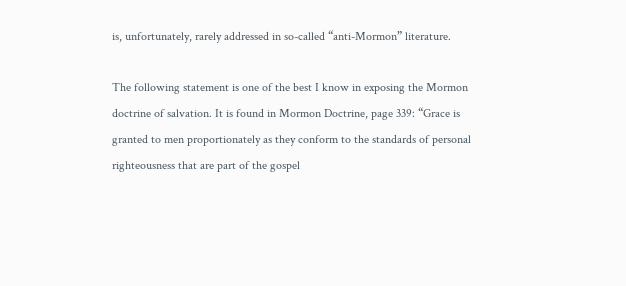is, unfortunately, rarely addressed in so-called “anti-Mormon” literature.

The following statement is one of the best I know in exposing the Mormon doctrine of salvation. It is found in Mormon Doctrine, page 339: “Grace is granted to men proportionately as they conform to the standards of personal righteousness that are part of the gospel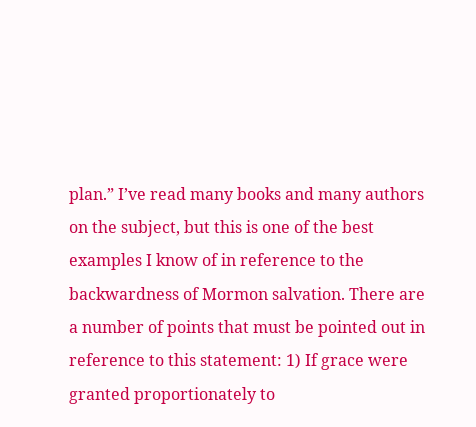plan.” I’ve read many books and many authors on the subject, but this is one of the best examples I know of in reference to the backwardness of Mormon salvation. There are a number of points that must be pointed out in reference to this statement: 1) If grace were granted proportionately to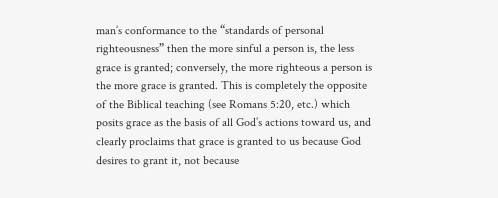man’s conformance to the “standards of personal righteousness” then the more sinful a person is, the less grace is granted; conversely, the more righteous a person is the more grace is granted. This is completely the opposite of the Biblical teaching (see Romans 5:20, etc.) which posits grace as the basis of all God’s actions toward us, and clearly proclaims that grace is granted to us because God desires to grant it, not because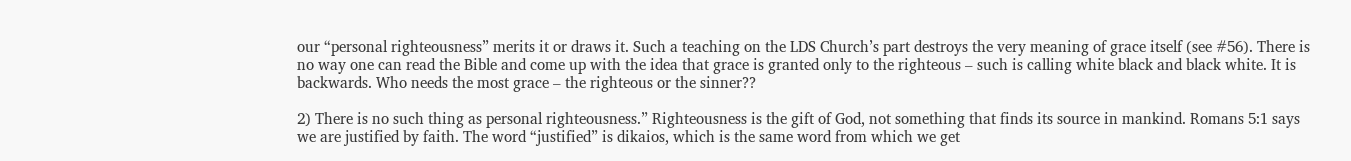our “personal righteousness” merits it or draws it. Such a teaching on the LDS Church’s part destroys the very meaning of grace itself (see #56). There is no way one can read the Bible and come up with the idea that grace is granted only to the righteous – such is calling white black and black white. It is backwards. Who needs the most grace – the righteous or the sinner??

2) There is no such thing as personal righteousness.” Righteousness is the gift of God, not something that finds its source in mankind. Romans 5:1 says we are justified by faith. The word “justified” is dikaios, which is the same word from which we get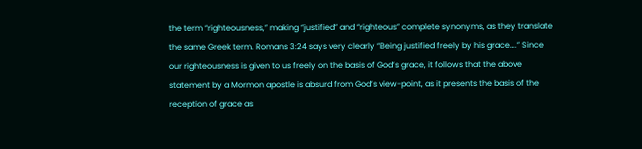the term “righteousness,” making “justified” and “righteous” complete synonyms, as they translate the same Greek term. Romans 3:24 says very clearly “Being justified freely by his grace….” Since our righteousness is given to us freely on the basis of God’s grace, it follows that the above statement by a Mormon apostle is absurd from God’s view-point, as it presents the basis of the reception of grace as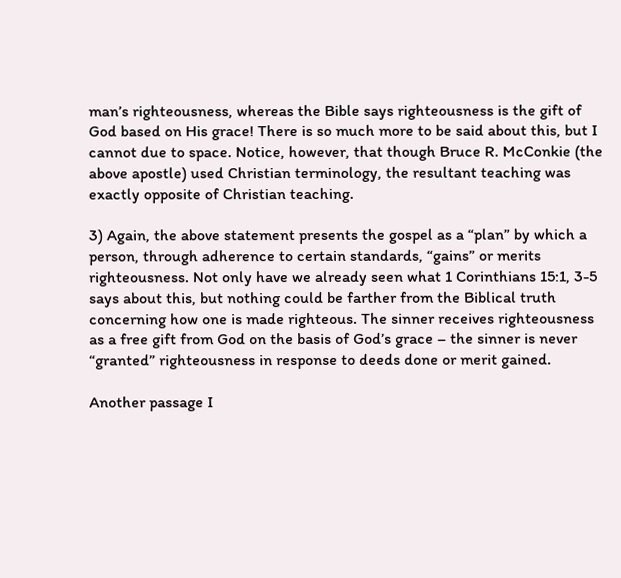man’s righteousness, whereas the Bible says righteousness is the gift of God based on His grace! There is so much more to be said about this, but I cannot due to space. Notice, however, that though Bruce R. McConkie (the above apostle) used Christian terminology, the resultant teaching was exactly opposite of Christian teaching.

3) Again, the above statement presents the gospel as a “plan” by which a person, through adherence to certain standards, “gains” or merits righteousness. Not only have we already seen what 1 Corinthians 15:1, 3-5 says about this, but nothing could be farther from the Biblical truth concerning how one is made righteous. The sinner receives righteousness as a free gift from God on the basis of God’s grace – the sinner is never “granted” righteousness in response to deeds done or merit gained.

Another passage I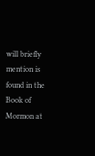will briefly mention is found in the Book of Mormon at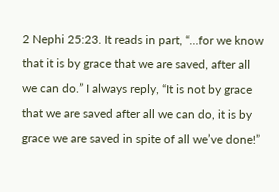2 Nephi 25:23. It reads in part, “…for we know that it is by grace that we are saved, after all we can do.” I always reply, “It is not by grace that we are saved after all we can do, it is by grace we are saved in spite of all we’ve done!”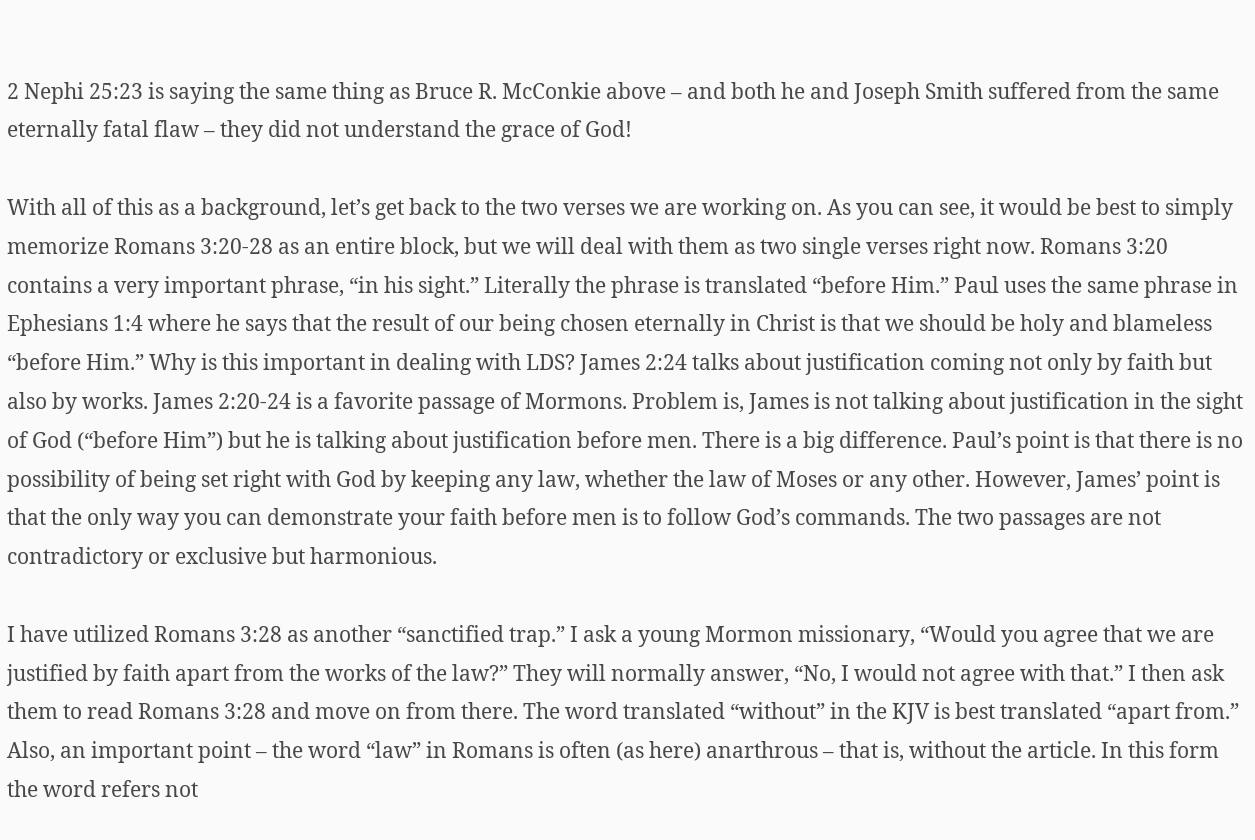2 Nephi 25:23 is saying the same thing as Bruce R. McConkie above – and both he and Joseph Smith suffered from the same eternally fatal flaw – they did not understand the grace of God!

With all of this as a background, let’s get back to the two verses we are working on. As you can see, it would be best to simply memorize Romans 3:20-28 as an entire block, but we will deal with them as two single verses right now. Romans 3:20 contains a very important phrase, “in his sight.” Literally the phrase is translated “before Him.” Paul uses the same phrase in Ephesians 1:4 where he says that the result of our being chosen eternally in Christ is that we should be holy and blameless “before Him.” Why is this important in dealing with LDS? James 2:24 talks about justification coming not only by faith but also by works. James 2:20-24 is a favorite passage of Mormons. Problem is, James is not talking about justification in the sight of God (“before Him”) but he is talking about justification before men. There is a big difference. Paul’s point is that there is no possibility of being set right with God by keeping any law, whether the law of Moses or any other. However, James’ point is that the only way you can demonstrate your faith before men is to follow God’s commands. The two passages are not contradictory or exclusive but harmonious.

I have utilized Romans 3:28 as another “sanctified trap.” I ask a young Mormon missionary, “Would you agree that we are justified by faith apart from the works of the law?” They will normally answer, “No, I would not agree with that.” I then ask them to read Romans 3:28 and move on from there. The word translated “without” in the KJV is best translated “apart from.” Also, an important point – the word “law” in Romans is often (as here) anarthrous – that is, without the article. In this form the word refers not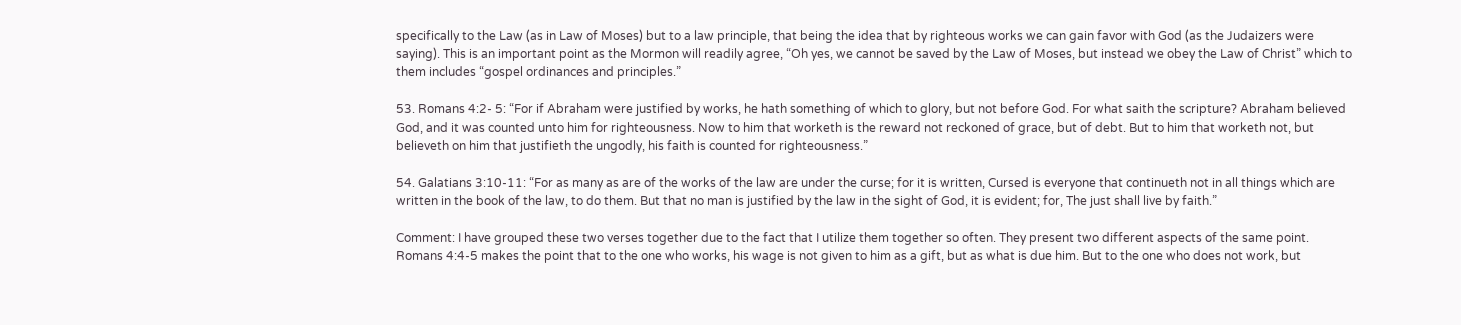specifically to the Law (as in Law of Moses) but to a law principle, that being the idea that by righteous works we can gain favor with God (as the Judaizers were saying). This is an important point as the Mormon will readily agree, “Oh yes, we cannot be saved by the Law of Moses, but instead we obey the Law of Christ” which to them includes “gospel ordinances and principles.”

53. Romans 4:2- 5: “For if Abraham were justified by works, he hath something of which to glory, but not before God. For what saith the scripture? Abraham believed God, and it was counted unto him for righteousness. Now to him that worketh is the reward not reckoned of grace, but of debt. But to him that worketh not, but believeth on him that justifieth the ungodly, his faith is counted for righteousness.”

54. Galatians 3:10-11: “For as many as are of the works of the law are under the curse; for it is written, Cursed is everyone that continueth not in all things which are written in the book of the law, to do them. But that no man is justified by the law in the sight of God, it is evident; for, The just shall live by faith.”

Comment: I have grouped these two verses together due to the fact that I utilize them together so often. They present two different aspects of the same point. Romans 4:4-5 makes the point that to the one who works, his wage is not given to him as a gift, but as what is due him. But to the one who does not work, but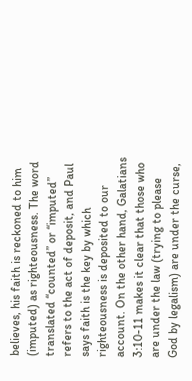believes, his faith is reckoned to him (imputed) as righteousness. The word translated “counted” or “imputed” refers to the act of deposit, and Paul says faith is the key by which righteousness is deposited to our account. On the other hand, Galatians 3:10-11 makes it clear that those who are under the law (trying to please God by legalism) are under the curse,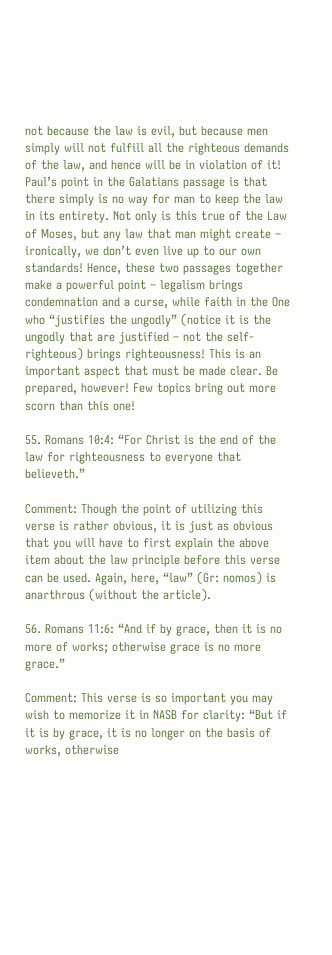not because the law is evil, but because men simply will not fulfill all the righteous demands of the law, and hence will be in violation of it! Paul’s point in the Galatians passage is that there simply is no way for man to keep the law in its entirety. Not only is this true of the Law of Moses, but any law that man might create – ironically, we don’t even live up to our own standards! Hence, these two passages together make a powerful point – legalism brings condemnation and a curse, while faith in the One who “justifies the ungodly” (notice it is the ungodly that are justified – not the self-righteous) brings righteousness! This is an important aspect that must be made clear. Be prepared, however! Few topics bring out more scorn than this one!

55. Romans 10:4: “For Christ is the end of the law for righteousness to everyone that believeth.”

Comment: Though the point of utilizing this verse is rather obvious, it is just as obvious that you will have to first explain the above item about the law principle before this verse can be used. Again, here, “law” (Gr: nomos) is anarthrous (without the article).

56. Romans 11:6: “And if by grace, then it is no more of works; otherwise grace is no more grace.”

Comment: This verse is so important you may wish to memorize it in NASB for clarity: “But if it is by grace, it is no longer on the basis of works, otherwise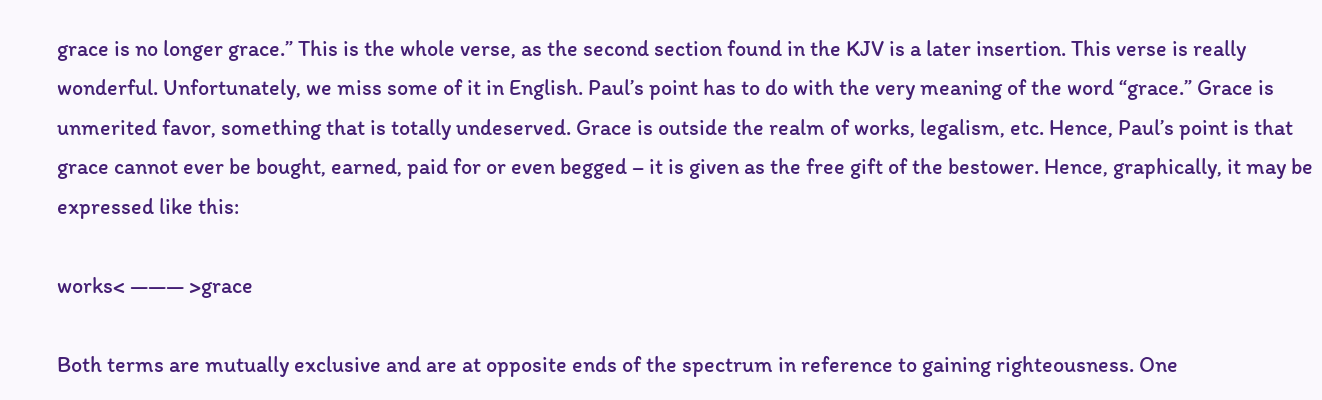grace is no longer grace.” This is the whole verse, as the second section found in the KJV is a later insertion. This verse is really wonderful. Unfortunately, we miss some of it in English. Paul’s point has to do with the very meaning of the word “grace.” Grace is unmerited favor, something that is totally undeserved. Grace is outside the realm of works, legalism, etc. Hence, Paul’s point is that grace cannot ever be bought, earned, paid for or even begged – it is given as the free gift of the bestower. Hence, graphically, it may be expressed like this:

works< ——— >grace

Both terms are mutually exclusive and are at opposite ends of the spectrum in reference to gaining righteousness. One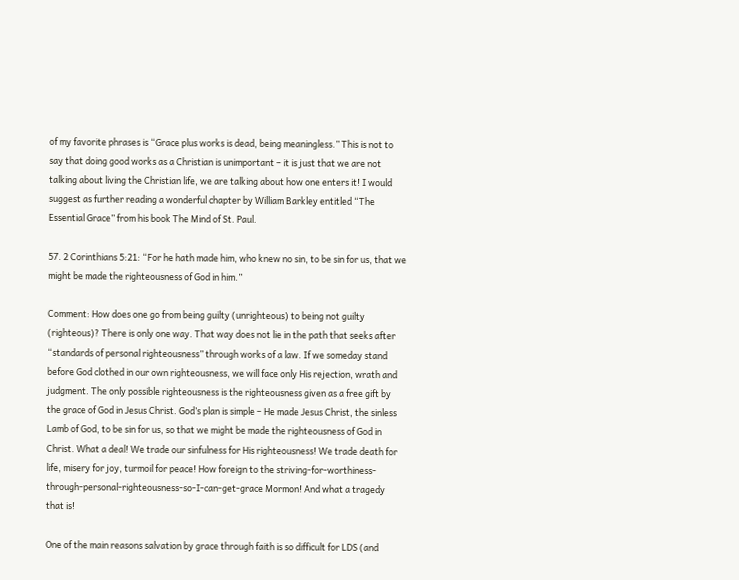of my favorite phrases is “Grace plus works is dead, being meaningless.” This is not to say that doing good works as a Christian is unimportant – it is just that we are not talking about living the Christian life, we are talking about how one enters it! I would suggest as further reading a wonderful chapter by William Barkley entitled “The Essential Grace” from his book The Mind of St. Paul.

57. 2 Corinthians 5:21: “For he hath made him, who knew no sin, to be sin for us, that we might be made the righteousness of God in him.”

Comment: How does one go from being guilty (unrighteous) to being not guilty (righteous)? There is only one way. That way does not lie in the path that seeks after “standards of personal righteousness” through works of a law. If we someday stand before God clothed in our own righteousness, we will face only His rejection, wrath and judgment. The only possible righteousness is the righteousness given as a free gift by the grace of God in Jesus Christ. God’s plan is simple – He made Jesus Christ, the sinless Lamb of God, to be sin for us, so that we might be made the righteousness of God in Christ. What a deal! We trade our sinfulness for His righteousness! We trade death for life, misery for joy, turmoil for peace! How foreign to the striving-for-worthiness-through-personal-righteousness-so-I-can-get-grace Mormon! And what a tragedy that is!

One of the main reasons salvation by grace through faith is so difficult for LDS (and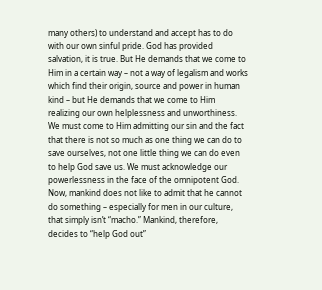many others) to understand and accept has to do with our own sinful pride. God has provided salvation, it is true. But He demands that we come to Him in a certain way – not a way of legalism and works which find their origin, source and power in human kind – but He demands that we come to Him realizing our own helplessness and unworthiness. We must come to Him admitting our sin and the fact that there is not so much as one thing we can do to save ourselves, not one little thing we can do even to help God save us. We must acknowledge our powerlessness in the face of the omnipotent God. Now, mankind does not like to admit that he cannot do something – especially for men in our culture, that simply isn’t “macho.” Mankind, therefore, decides to “help God out”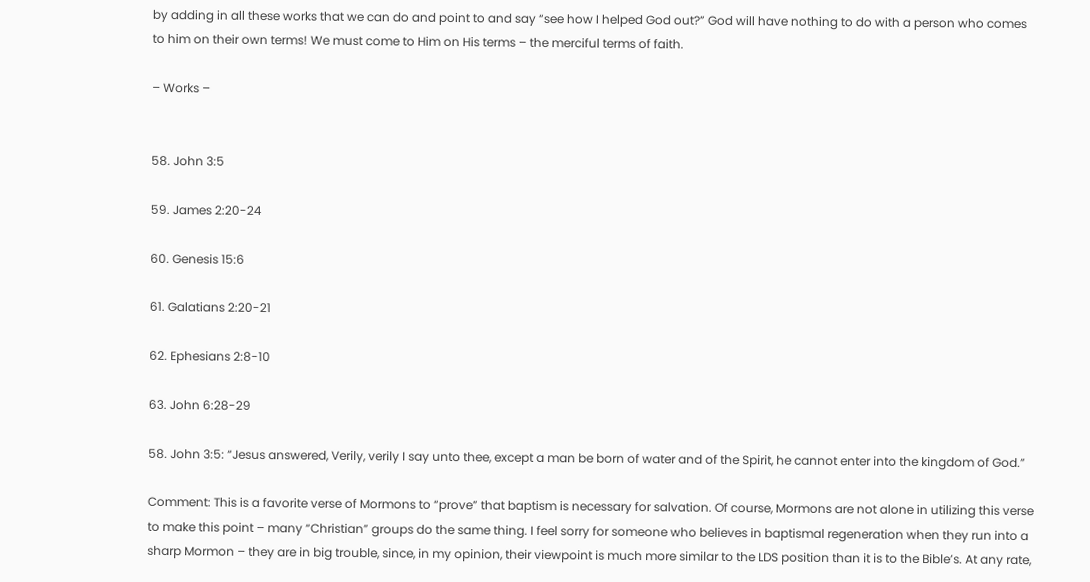by adding in all these works that we can do and point to and say “see how I helped God out?” God will have nothing to do with a person who comes to him on their own terms! We must come to Him on His terms – the merciful terms of faith.

– Works –


58. John 3:5

59. James 2:20-24

60. Genesis 15:6

61. Galatians 2:20-21

62. Ephesians 2:8-10

63. John 6:28-29

58. John 3:5: “Jesus answered, Verily, verily I say unto thee, except a man be born of water and of the Spirit, he cannot enter into the kingdom of God.”

Comment: This is a favorite verse of Mormons to “prove” that baptism is necessary for salvation. Of course, Mormons are not alone in utilizing this verse to make this point – many “Christian” groups do the same thing. I feel sorry for someone who believes in baptismal regeneration when they run into a sharp Mormon – they are in big trouble, since, in my opinion, their viewpoint is much more similar to the LDS position than it is to the Bible’s. At any rate,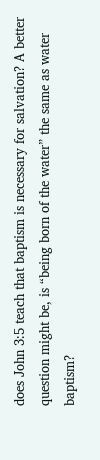does John 3:5 teach that baptism is necessary for salvation? A better question might be, is “being born of the water” the same as water baptism?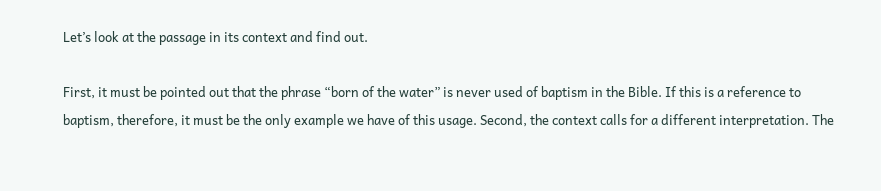Let’s look at the passage in its context and find out.

First, it must be pointed out that the phrase “born of the water” is never used of baptism in the Bible. If this is a reference to baptism, therefore, it must be the only example we have of this usage. Second, the context calls for a different interpretation. The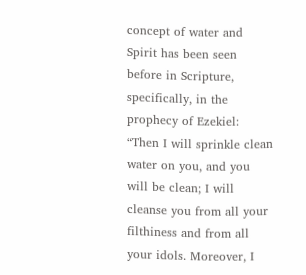concept of water and Spirit has been seen before in Scripture, specifically, in the prophecy of Ezekiel: “Then I will sprinkle clean water on you, and you will be clean; I will cleanse you from all your filthiness and from all your idols. Moreover, I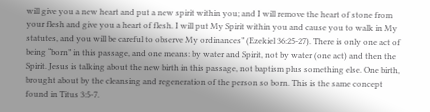will give you a new heart and put a new spirit within you; and I will remove the heart of stone from your flesh and give you a heart of flesh. I will put My Spirit within you and cause you to walk in My statutes, and you will be careful to observe My ordinances” (Ezekiel 36:25-27). There is only one act of being “born” in this passage, and one means: by water and Spirit, not by water (one act) and then the Spirit. Jesus is talking about the new birth in this passage, not baptism plus something else. One birth, brought about by the cleansing and regeneration of the person so born. This is the same concept found in Titus 3:5-7.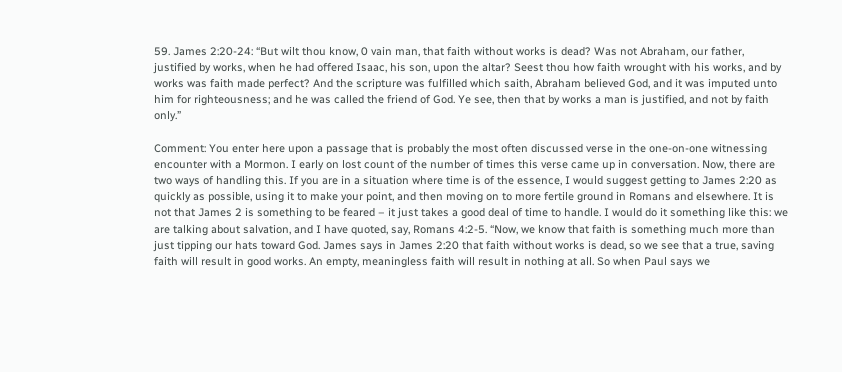59. James 2:20-24: “But wilt thou know, 0 vain man, that faith without works is dead? Was not Abraham, our father, justified by works, when he had offered Isaac, his son, upon the altar? Seest thou how faith wrought with his works, and by works was faith made perfect? And the scripture was fulfilled which saith, Abraham believed God, and it was imputed unto him for righteousness; and he was called the friend of God. Ye see, then that by works a man is justified, and not by faith only.”

Comment: You enter here upon a passage that is probably the most often discussed verse in the one-on-one witnessing encounter with a Mormon. I early on lost count of the number of times this verse came up in conversation. Now, there are two ways of handling this. If you are in a situation where time is of the essence, I would suggest getting to James 2:20 as quickly as possible, using it to make your point, and then moving on to more fertile ground in Romans and elsewhere. It is not that James 2 is something to be feared – it just takes a good deal of time to handle. I would do it something like this: we are talking about salvation, and I have quoted, say, Romans 4:2-5. “Now, we know that faith is something much more than just tipping our hats toward God. James says in James 2:20 that faith without works is dead, so we see that a true, saving faith will result in good works. An empty, meaningless faith will result in nothing at all. So when Paul says we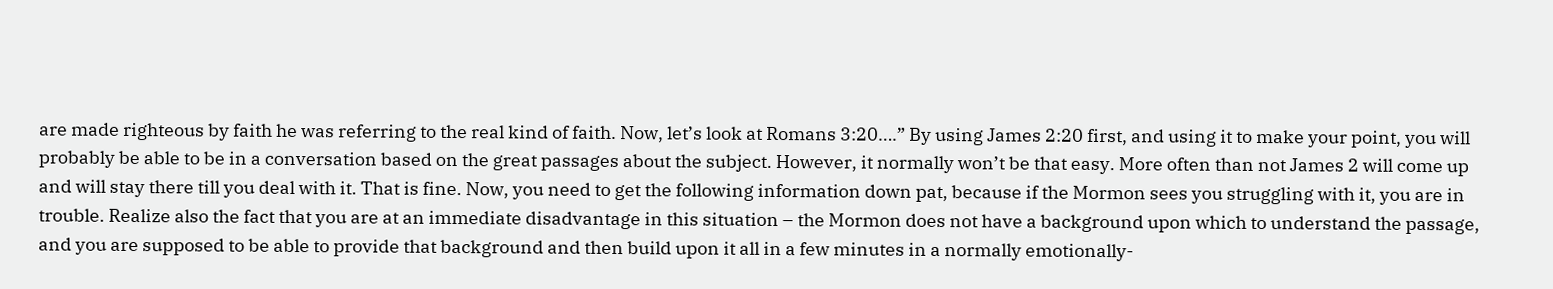are made righteous by faith he was referring to the real kind of faith. Now, let’s look at Romans 3:20….” By using James 2:20 first, and using it to make your point, you will probably be able to be in a conversation based on the great passages about the subject. However, it normally won’t be that easy. More often than not James 2 will come up and will stay there till you deal with it. That is fine. Now, you need to get the following information down pat, because if the Mormon sees you struggling with it, you are in trouble. Realize also the fact that you are at an immediate disadvantage in this situation – the Mormon does not have a background upon which to understand the passage, and you are supposed to be able to provide that background and then build upon it all in a few minutes in a normally emotionally-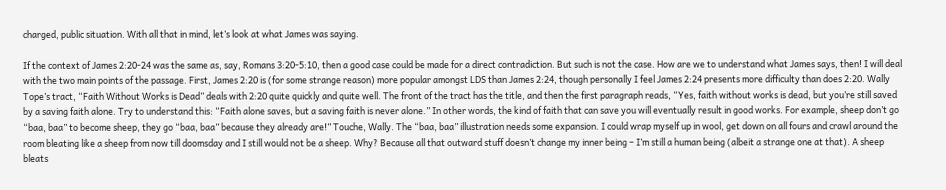charged, public situation. With all that in mind, let’s look at what James was saying.

If the context of James 2:20-24 was the same as, say, Romans 3:20-5:10, then a good case could be made for a direct contradiction. But such is not the case. How are we to understand what James says, then! I will deal with the two main points of the passage. First, James 2:20 is (for some strange reason) more popular amongst LDS than James 2:24, though personally I feel James 2:24 presents more difficulty than does 2:20. Wally Tope’s tract, “Faith Without Works is Dead” deals with 2:20 quite quickly and quite well. The front of the tract has the title, and then the first paragraph reads, “Yes, faith without works is dead, but you’re still saved by a saving faith alone. Try to understand this: “Faith alone saves, but a saving faith is never alone.” In other words, the kind of faith that can save you will eventually result in good works. For example, sheep don’t go “baa, baa” to become sheep, they go “baa, baa” because they already are!” Touche, Wally. The “baa, baa” illustration needs some expansion. I could wrap myself up in wool, get down on all fours and crawl around the room bleating like a sheep from now till doomsday and I still would not be a sheep. Why? Because all that outward stuff doesn’t change my inner being – I’m still a human being (albeit a strange one at that). A sheep bleats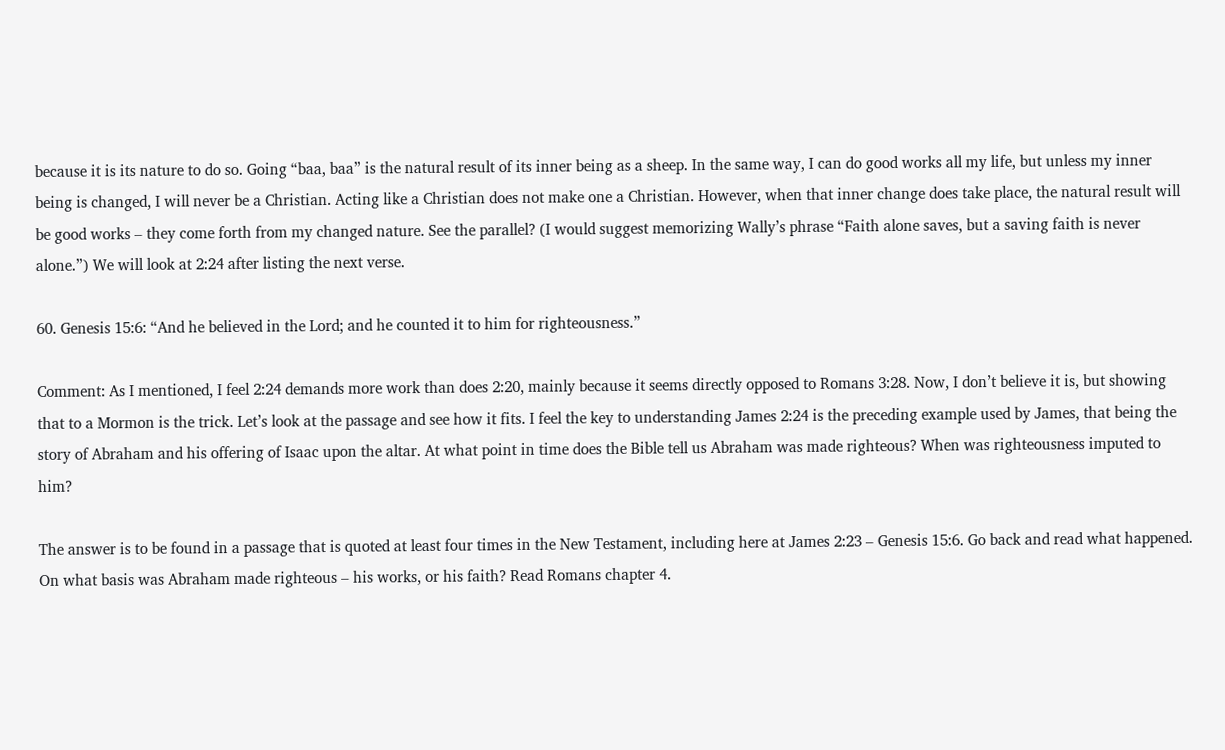because it is its nature to do so. Going “baa, baa” is the natural result of its inner being as a sheep. In the same way, I can do good works all my life, but unless my inner being is changed, I will never be a Christian. Acting like a Christian does not make one a Christian. However, when that inner change does take place, the natural result will be good works – they come forth from my changed nature. See the parallel? (I would suggest memorizing Wally’s phrase “Faith alone saves, but a saving faith is never alone.”) We will look at 2:24 after listing the next verse.

60. Genesis 15:6: “And he believed in the Lord; and he counted it to him for righteousness.”

Comment: As I mentioned, I feel 2:24 demands more work than does 2:20, mainly because it seems directly opposed to Romans 3:28. Now, I don’t believe it is, but showing that to a Mormon is the trick. Let’s look at the passage and see how it fits. I feel the key to understanding James 2:24 is the preceding example used by James, that being the story of Abraham and his offering of Isaac upon the altar. At what point in time does the Bible tell us Abraham was made righteous? When was righteousness imputed to him?

The answer is to be found in a passage that is quoted at least four times in the New Testament, including here at James 2:23 – Genesis 15:6. Go back and read what happened. On what basis was Abraham made righteous – his works, or his faith? Read Romans chapter 4.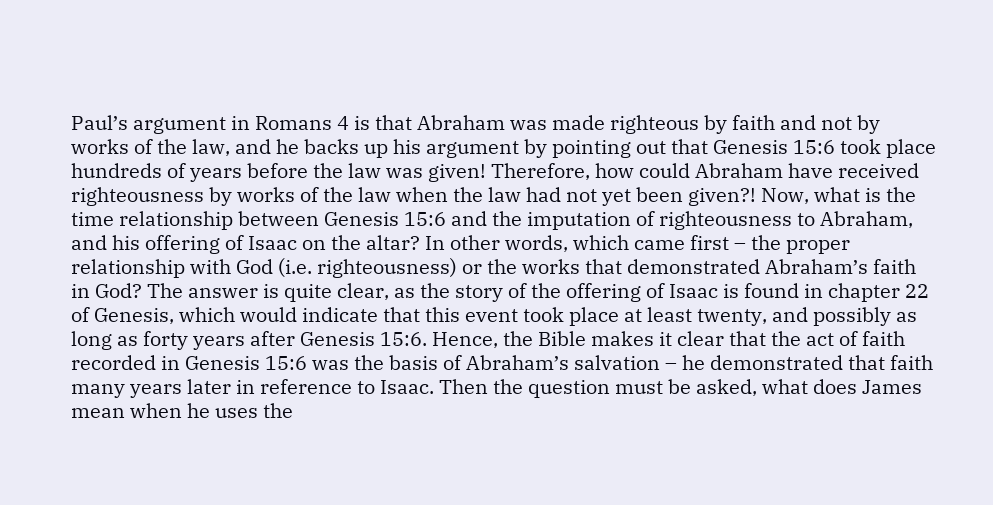Paul’s argument in Romans 4 is that Abraham was made righteous by faith and not by works of the law, and he backs up his argument by pointing out that Genesis 15:6 took place hundreds of years before the law was given! Therefore, how could Abraham have received righteousness by works of the law when the law had not yet been given?! Now, what is the time relationship between Genesis 15:6 and the imputation of righteousness to Abraham, and his offering of Isaac on the altar? In other words, which came first – the proper relationship with God (i.e. righteousness) or the works that demonstrated Abraham’s faith in God? The answer is quite clear, as the story of the offering of Isaac is found in chapter 22 of Genesis, which would indicate that this event took place at least twenty, and possibly as long as forty years after Genesis 15:6. Hence, the Bible makes it clear that the act of faith recorded in Genesis 15:6 was the basis of Abraham’s salvation – he demonstrated that faith many years later in reference to Isaac. Then the question must be asked, what does James mean when he uses the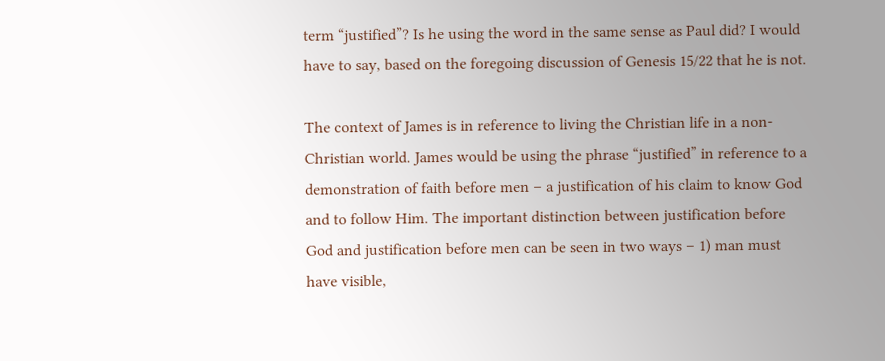term “justified”? Is he using the word in the same sense as Paul did? I would have to say, based on the foregoing discussion of Genesis 15/22 that he is not.

The context of James is in reference to living the Christian life in a non-Christian world. James would be using the phrase “justified” in reference to a demonstration of faith before men – a justification of his claim to know God and to follow Him. The important distinction between justification before God and justification before men can be seen in two ways – 1) man must have visible,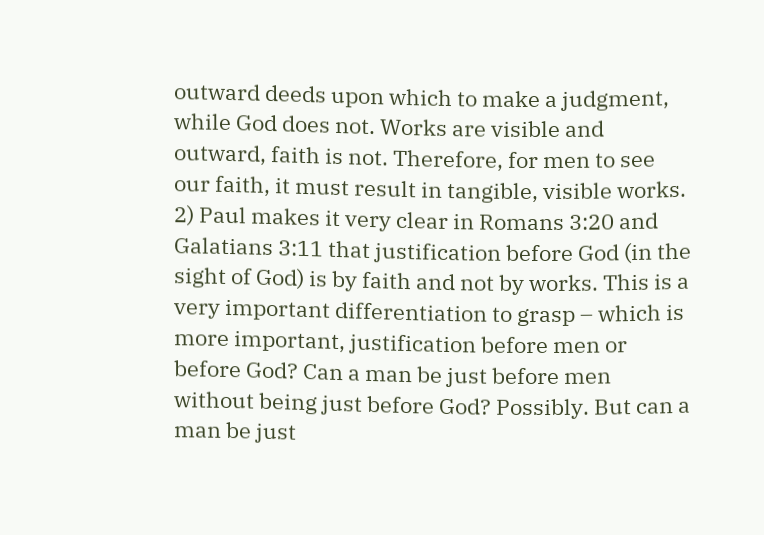outward deeds upon which to make a judgment, while God does not. Works are visible and outward, faith is not. Therefore, for men to see our faith, it must result in tangible, visible works. 2) Paul makes it very clear in Romans 3:20 and Galatians 3:11 that justification before God (in the sight of God) is by faith and not by works. This is a very important differentiation to grasp – which is more important, justification before men or before God? Can a man be just before men without being just before God? Possibly. But can a man be just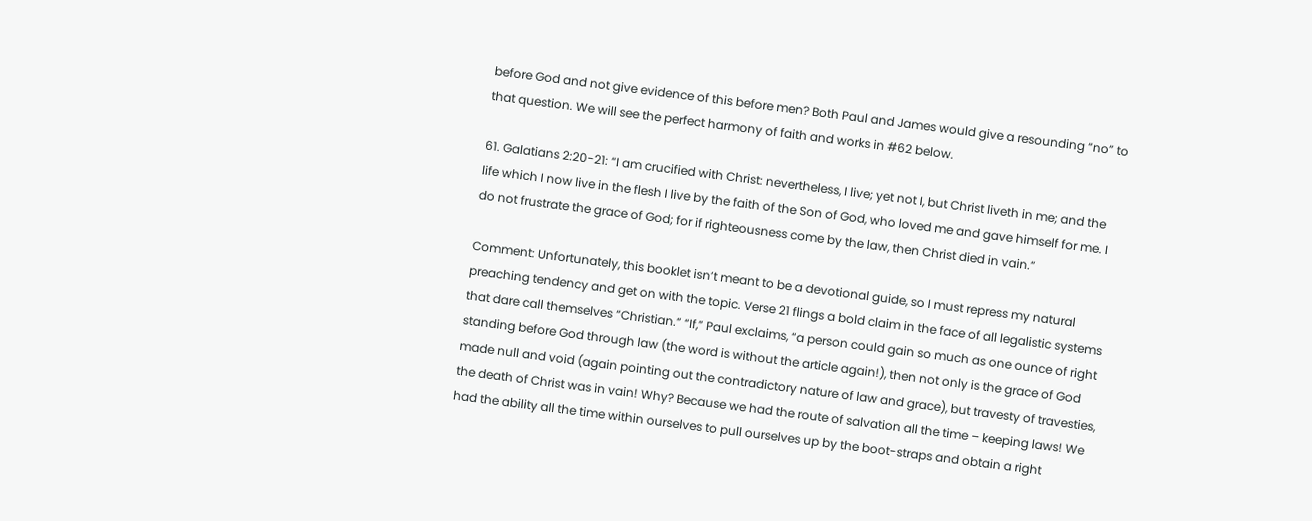before God and not give evidence of this before men? Both Paul and James would give a resounding “no” to that question. We will see the perfect harmony of faith and works in #62 below.

61. Galatians 2:20-21: “I am crucified with Christ: nevertheless, I live; yet not I, but Christ liveth in me; and the life which I now live in the flesh I live by the faith of the Son of God, who loved me and gave himself for me. I do not frustrate the grace of God; for if righteousness come by the law, then Christ died in vain.”

Comment: Unfortunately, this booklet isn’t meant to be a devotional guide, so I must repress my natural preaching tendency and get on with the topic. Verse 21 flings a bold claim in the face of all legalistic systems that dare call themselves “Christian.” “If,” Paul exclaims, “a person could gain so much as one ounce of right standing before God through law (the word is without the article again!), then not only is the grace of God made null and void (again pointing out the contradictory nature of law and grace), but travesty of travesties, the death of Christ was in vain! Why? Because we had the route of salvation all the time – keeping laws! We had the ability all the time within ourselves to pull ourselves up by the boot-straps and obtain a right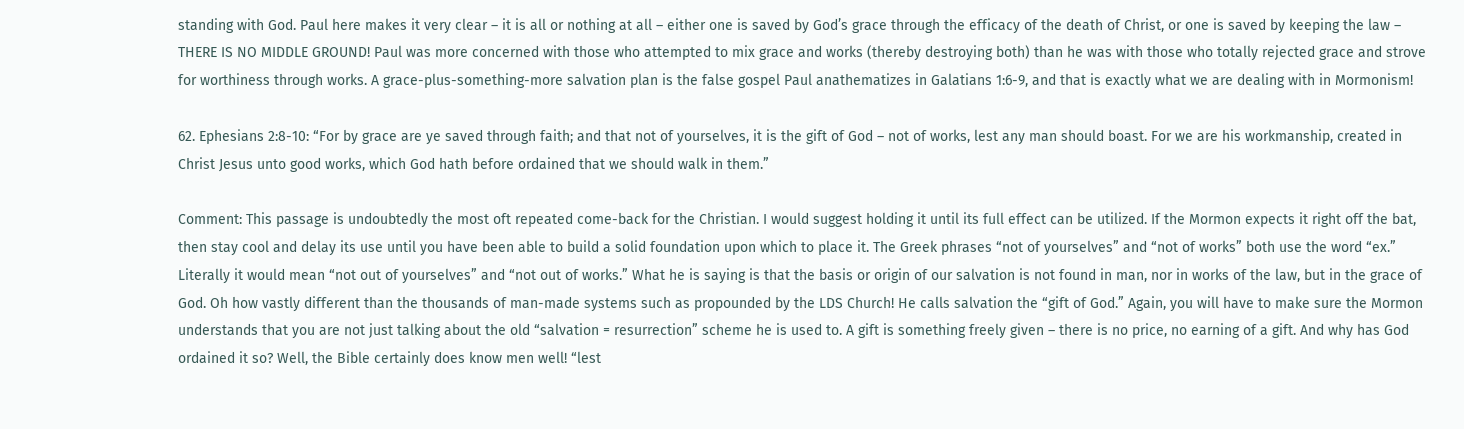standing with God. Paul here makes it very clear – it is all or nothing at all – either one is saved by God’s grace through the efficacy of the death of Christ, or one is saved by keeping the law – THERE IS NO MIDDLE GROUND! Paul was more concerned with those who attempted to mix grace and works (thereby destroying both) than he was with those who totally rejected grace and strove for worthiness through works. A grace-plus-something-more salvation plan is the false gospel Paul anathematizes in Galatians 1:6-9, and that is exactly what we are dealing with in Mormonism!

62. Ephesians 2:8-10: “For by grace are ye saved through faith; and that not of yourselves, it is the gift of God – not of works, lest any man should boast. For we are his workmanship, created in Christ Jesus unto good works, which God hath before ordained that we should walk in them.”

Comment: This passage is undoubtedly the most oft repeated come-back for the Christian. I would suggest holding it until its full effect can be utilized. If the Mormon expects it right off the bat, then stay cool and delay its use until you have been able to build a solid foundation upon which to place it. The Greek phrases “not of yourselves” and “not of works” both use the word “ex.” Literally it would mean “not out of yourselves” and “not out of works.” What he is saying is that the basis or origin of our salvation is not found in man, nor in works of the law, but in the grace of God. Oh how vastly different than the thousands of man-made systems such as propounded by the LDS Church! He calls salvation the “gift of God.” Again, you will have to make sure the Mormon understands that you are not just talking about the old “salvation = resurrection” scheme he is used to. A gift is something freely given – there is no price, no earning of a gift. And why has God ordained it so? Well, the Bible certainly does know men well! “lest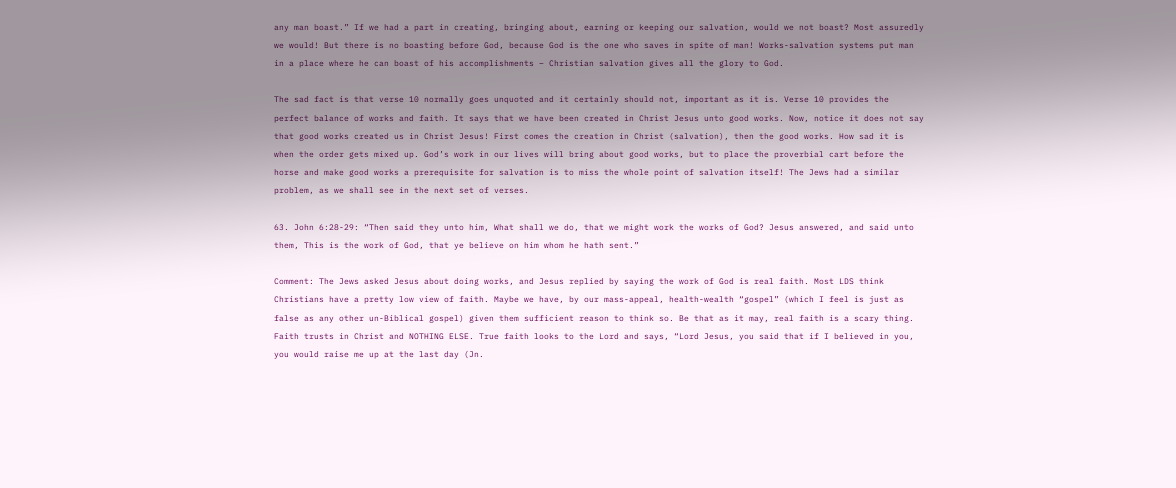any man boast.” If we had a part in creating, bringing about, earning or keeping our salvation, would we not boast? Most assuredly we would! But there is no boasting before God, because God is the one who saves in spite of man! Works-salvation systems put man in a place where he can boast of his accomplishments – Christian salvation gives all the glory to God.

The sad fact is that verse 10 normally goes unquoted and it certainly should not, important as it is. Verse 10 provides the perfect balance of works and faith. It says that we have been created in Christ Jesus unto good works. Now, notice it does not say that good works created us in Christ Jesus! First comes the creation in Christ (salvation), then the good works. How sad it is when the order gets mixed up. God’s work in our lives will bring about good works, but to place the proverbial cart before the horse and make good works a prerequisite for salvation is to miss the whole point of salvation itself! The Jews had a similar problem, as we shall see in the next set of verses.

63. John 6:28-29: “Then said they unto him, What shall we do, that we might work the works of God? Jesus answered, and said unto them, This is the work of God, that ye believe on him whom he hath sent.”

Comment: The Jews asked Jesus about doing works, and Jesus replied by saying the work of God is real faith. Most LDS think Christians have a pretty low view of faith. Maybe we have, by our mass-appeal, health-wealth “gospel” (which I feel is just as false as any other un-Biblical gospel) given them sufficient reason to think so. Be that as it may, real faith is a scary thing. Faith trusts in Christ and NOTHING ELSE. True faith looks to the Lord and says, “Lord Jesus, you said that if I believed in you, you would raise me up at the last day (Jn.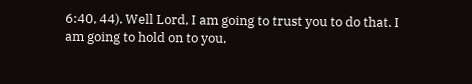6:40, 44). Well Lord, I am going to trust you to do that. I am going to hold on to you,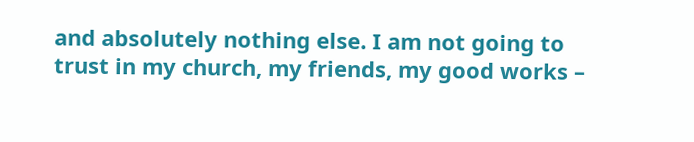and absolutely nothing else. I am not going to trust in my church, my friends, my good works –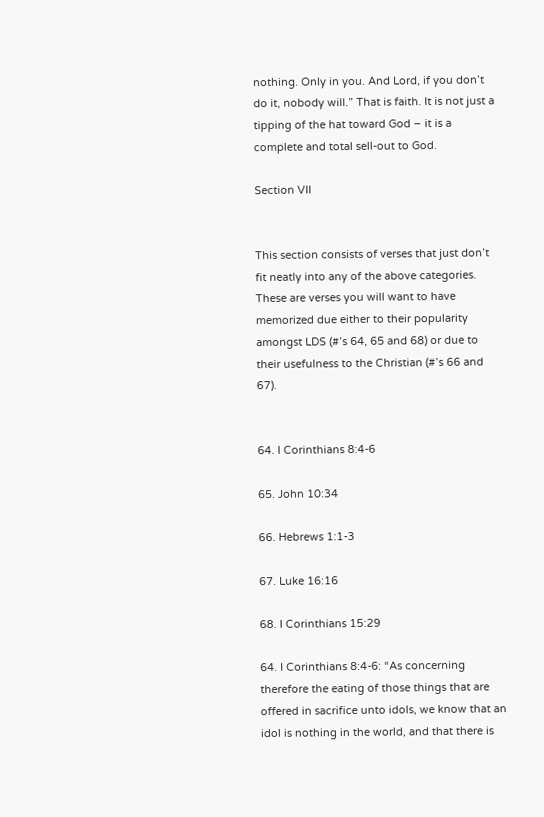nothing. Only in you. And Lord, if you don’t do it, nobody will.” That is faith. It is not just a tipping of the hat toward God – it is a complete and total sell-out to God.

Section VII


This section consists of verses that just don’t fit neatly into any of the above categories. These are verses you will want to have memorized due either to their popularity amongst LDS (#’s 64, 65 and 68) or due to their usefulness to the Christian (#’s 66 and 67).


64. I Corinthians 8:4-6

65. John 10:34

66. Hebrews 1:1-3

67. Luke 16:16

68. I Corinthians 15:29

64. I Corinthians 8:4-6: “As concerning therefore the eating of those things that are offered in sacrifice unto idols, we know that an idol is nothing in the world, and that there is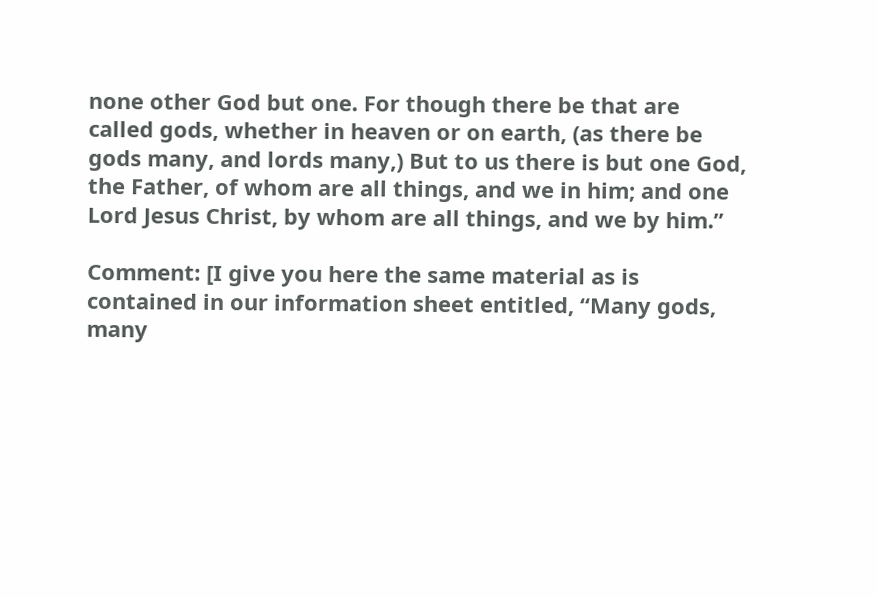none other God but one. For though there be that are called gods, whether in heaven or on earth, (as there be gods many, and lords many,) But to us there is but one God, the Father, of whom are all things, and we in him; and one Lord Jesus Christ, by whom are all things, and we by him.”

Comment: [I give you here the same material as is contained in our information sheet entitled, “Many gods, many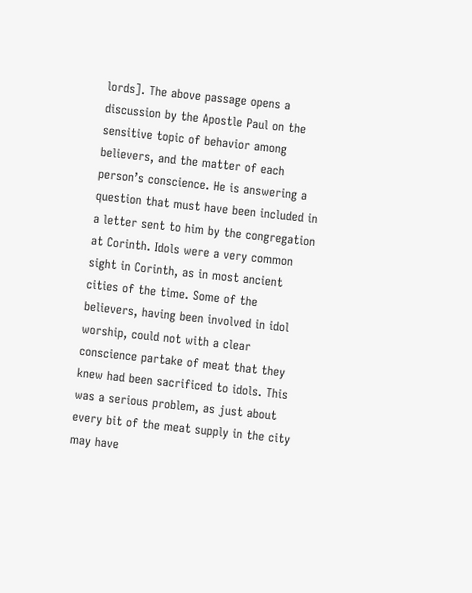lords]. The above passage opens a discussion by the Apostle Paul on the sensitive topic of behavior among believers, and the matter of each person’s conscience. He is answering a question that must have been included in a letter sent to him by the congregation at Corinth. Idols were a very common sight in Corinth, as in most ancient cities of the time. Some of the believers, having been involved in idol worship, could not with a clear conscience partake of meat that they knew had been sacrificed to idols. This was a serious problem, as just about every bit of the meat supply in the city may have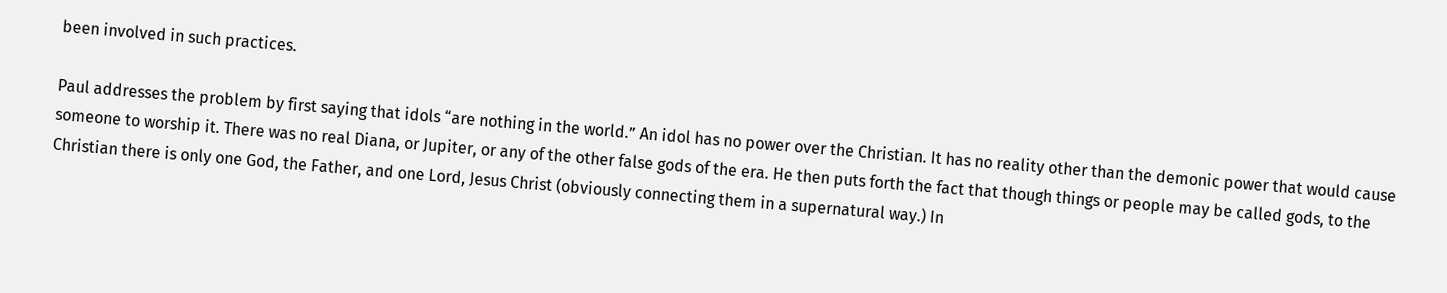been involved in such practices.

Paul addresses the problem by first saying that idols “are nothing in the world.” An idol has no power over the Christian. It has no reality other than the demonic power that would cause someone to worship it. There was no real Diana, or Jupiter, or any of the other false gods of the era. He then puts forth the fact that though things or people may be called gods, to the Christian there is only one God, the Father, and one Lord, Jesus Christ (obviously connecting them in a supernatural way.) In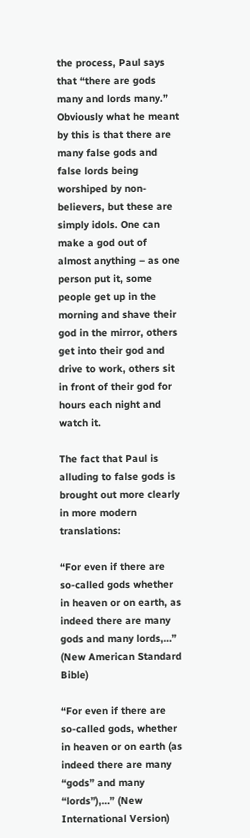the process, Paul says that “there are gods many and lords many.” Obviously what he meant by this is that there are many false gods and false lords being worshiped by non-believers, but these are simply idols. One can make a god out of almost anything – as one person put it, some people get up in the morning and shave their god in the mirror, others get into their god and drive to work, others sit in front of their god for hours each night and watch it.

The fact that Paul is alluding to false gods is brought out more clearly in more modern translations:

“For even if there are so-called gods whether in heaven or on earth, as indeed there are many gods and many lords,…” (New American Standard Bible)

“For even if there are so-called gods, whether in heaven or on earth (as indeed there are many “gods” and many “lords”),…” (New International Version)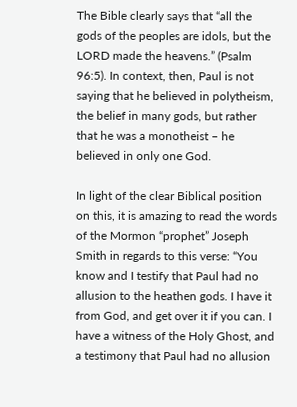The Bible clearly says that “all the gods of the peoples are idols, but the LORD made the heavens.” (Psalm 96:5). In context, then, Paul is not saying that he believed in polytheism, the belief in many gods, but rather that he was a monotheist – he believed in only one God.

In light of the clear Biblical position on this, it is amazing to read the words of the Mormon “prophet” Joseph Smith in regards to this verse: “You know and I testify that Paul had no allusion to the heathen gods. I have it from God, and get over it if you can. I have a witness of the Holy Ghost, and a testimony that Paul had no allusion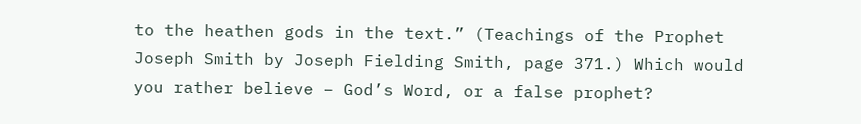to the heathen gods in the text.” (Teachings of the Prophet Joseph Smith by Joseph Fielding Smith, page 371.) Which would you rather believe – God’s Word, or a false prophet?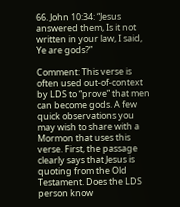66. John 10:34: “Jesus answered them, Is it not written in your law, I said, Ye are gods?”

Comment: This verse is often used out-of-context by LDS to “prove” that men can become gods. A few quick observations you may wish to share with a Mormon that uses this verse. First, the passage clearly says that Jesus is quoting from the Old Testament. Does the LDS person know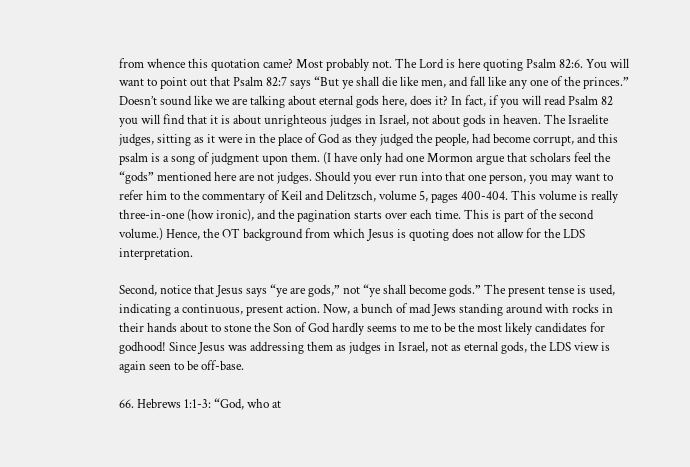from whence this quotation came? Most probably not. The Lord is here quoting Psalm 82:6. You will want to point out that Psalm 82:7 says “But ye shall die like men, and fall like any one of the princes.” Doesn’t sound like we are talking about eternal gods here, does it? In fact, if you will read Psalm 82 you will find that it is about unrighteous judges in Israel, not about gods in heaven. The Israelite judges, sitting as it were in the place of God as they judged the people, had become corrupt, and this psalm is a song of judgment upon them. (I have only had one Mormon argue that scholars feel the “gods” mentioned here are not judges. Should you ever run into that one person, you may want to refer him to the commentary of Keil and Delitzsch, volume 5, pages 400-404. This volume is really three-in-one (how ironic), and the pagination starts over each time. This is part of the second volume.) Hence, the OT background from which Jesus is quoting does not allow for the LDS interpretation.

Second, notice that Jesus says “ye are gods,” not “ye shall become gods.” The present tense is used, indicating a continuous, present action. Now, a bunch of mad Jews standing around with rocks in their hands about to stone the Son of God hardly seems to me to be the most likely candidates for godhood! Since Jesus was addressing them as judges in Israel, not as eternal gods, the LDS view is again seen to be off-base.

66. Hebrews 1:1-3: “God, who at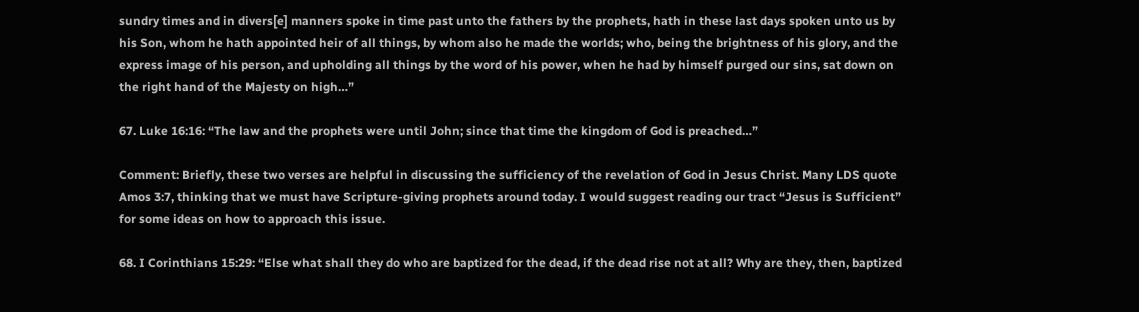sundry times and in divers[e] manners spoke in time past unto the fathers by the prophets, hath in these last days spoken unto us by his Son, whom he hath appointed heir of all things, by whom also he made the worlds; who, being the brightness of his glory, and the express image of his person, and upholding all things by the word of his power, when he had by himself purged our sins, sat down on the right hand of the Majesty on high…”

67. Luke 16:16: “The law and the prophets were until John; since that time the kingdom of God is preached…”

Comment: Briefly, these two verses are helpful in discussing the sufficiency of the revelation of God in Jesus Christ. Many LDS quote Amos 3:7, thinking that we must have Scripture-giving prophets around today. I would suggest reading our tract “Jesus is Sufficient” for some ideas on how to approach this issue.

68. I Corinthians 15:29: “Else what shall they do who are baptized for the dead, if the dead rise not at all? Why are they, then, baptized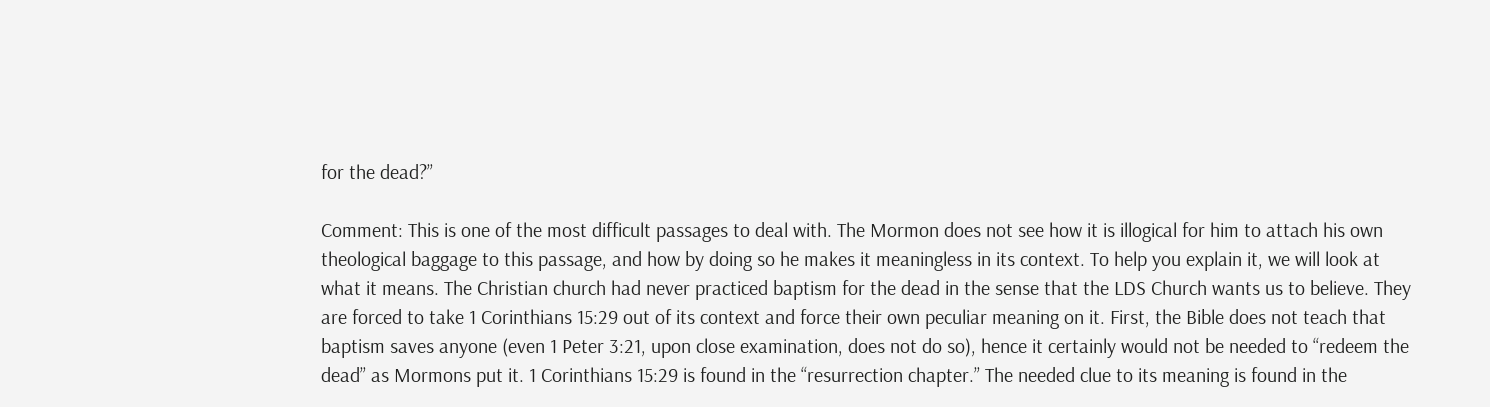for the dead?”

Comment: This is one of the most difficult passages to deal with. The Mormon does not see how it is illogical for him to attach his own theological baggage to this passage, and how by doing so he makes it meaningless in its context. To help you explain it, we will look at what it means. The Christian church had never practiced baptism for the dead in the sense that the LDS Church wants us to believe. They are forced to take 1 Corinthians 15:29 out of its context and force their own peculiar meaning on it. First, the Bible does not teach that baptism saves anyone (even 1 Peter 3:21, upon close examination, does not do so), hence it certainly would not be needed to “redeem the dead” as Mormons put it. 1 Corinthians 15:29 is found in the “resurrection chapter.” The needed clue to its meaning is found in the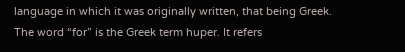language in which it was originally written, that being Greek. The word “for” is the Greek term huper. It refers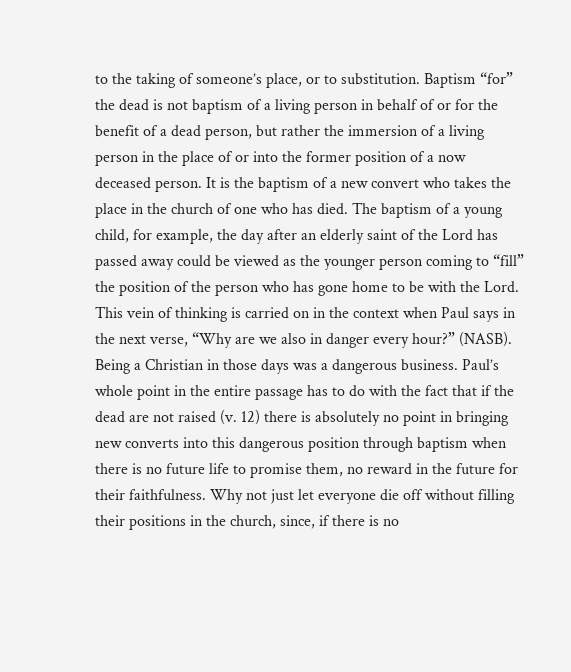to the taking of someone’s place, or to substitution. Baptism “for” the dead is not baptism of a living person in behalf of or for the benefit of a dead person, but rather the immersion of a living person in the place of or into the former position of a now deceased person. It is the baptism of a new convert who takes the place in the church of one who has died. The baptism of a young child, for example, the day after an elderly saint of the Lord has passed away could be viewed as the younger person coming to “fill” the position of the person who has gone home to be with the Lord. This vein of thinking is carried on in the context when Paul says in the next verse, “Why are we also in danger every hour?” (NASB). Being a Christian in those days was a dangerous business. Paul’s whole point in the entire passage has to do with the fact that if the dead are not raised (v. 12) there is absolutely no point in bringing new converts into this dangerous position through baptism when there is no future life to promise them, no reward in the future for their faithfulness. Why not just let everyone die off without filling their positions in the church, since, if there is no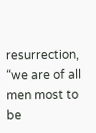resurrection, “we are of all men most to be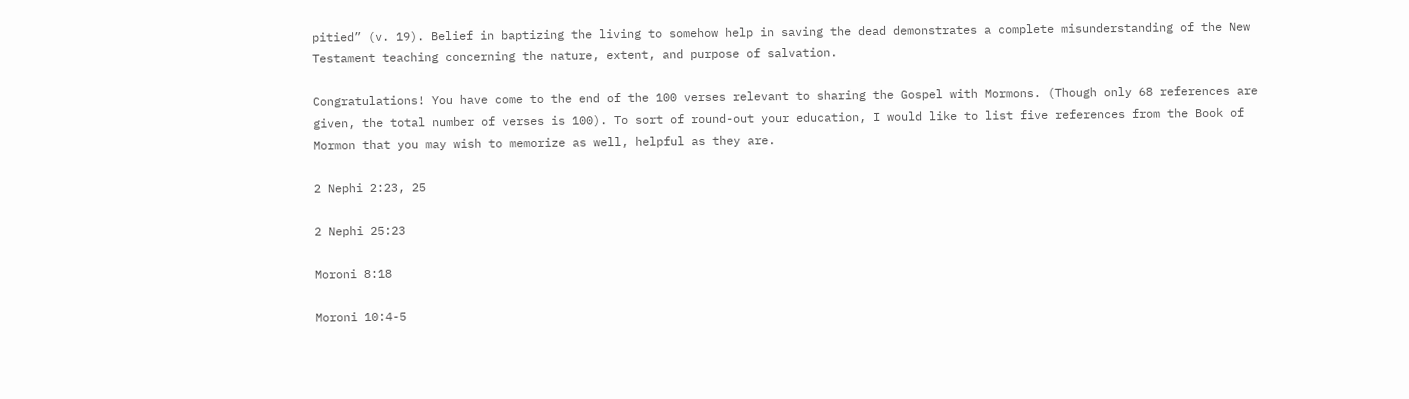pitied” (v. 19). Belief in baptizing the living to somehow help in saving the dead demonstrates a complete misunderstanding of the New Testament teaching concerning the nature, extent, and purpose of salvation.

Congratulations! You have come to the end of the 100 verses relevant to sharing the Gospel with Mormons. (Though only 68 references are given, the total number of verses is 100). To sort of round-out your education, I would like to list five references from the Book of Mormon that you may wish to memorize as well, helpful as they are.

2 Nephi 2:23, 25

2 Nephi 25:23

Moroni 8:18

Moroni 10:4-5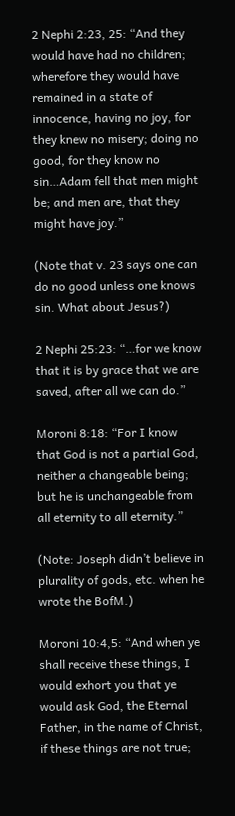2 Nephi 2:23, 25: “And they would have had no children; wherefore they would have remained in a state of innocence, having no joy, for they knew no misery; doing no good, for they know no sin…Adam fell that men might be; and men are, that they might have joy.”

(Note that v. 23 says one can do no good unless one knows sin. What about Jesus?)

2 Nephi 25:23: “…for we know that it is by grace that we are saved, after all we can do.”

Moroni 8:18: “For I know that God is not a partial God, neither a changeable being; but he is unchangeable from all eternity to all eternity.”

(Note: Joseph didn’t believe in plurality of gods, etc. when he wrote the BofM.)

Moroni 10:4,5: “And when ye shall receive these things, I would exhort you that ye would ask God, the Eternal Father, in the name of Christ, if these things are not true;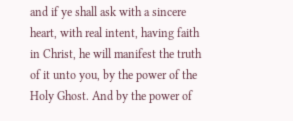and if ye shall ask with a sincere heart, with real intent, having faith in Christ, he will manifest the truth of it unto you, by the power of the Holy Ghost. And by the power of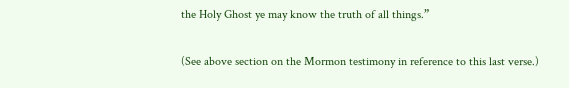the Holy Ghost ye may know the truth of all things.”

(See above section on the Mormon testimony in reference to this last verse.)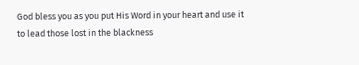God bless you as you put His Word in your heart and use it to lead those lost in the blackness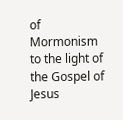of Mormonism to the light of the Gospel of Jesus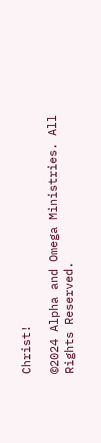Christ!

©2024 Alpha and Omega Ministries. All Rights Reserved.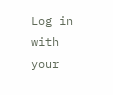Log in with your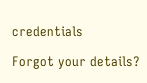credentials

Forgot your details?